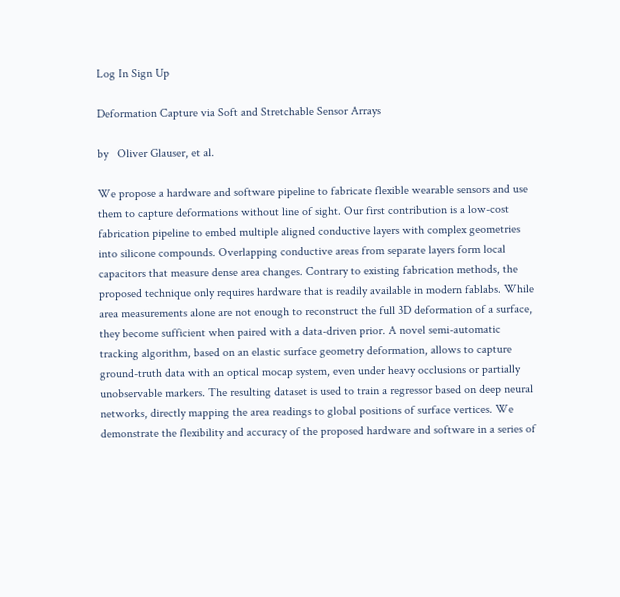Log In Sign Up

Deformation Capture via Soft and Stretchable Sensor Arrays

by   Oliver Glauser, et al.

We propose a hardware and software pipeline to fabricate flexible wearable sensors and use them to capture deformations without line of sight. Our first contribution is a low-cost fabrication pipeline to embed multiple aligned conductive layers with complex geometries into silicone compounds. Overlapping conductive areas from separate layers form local capacitors that measure dense area changes. Contrary to existing fabrication methods, the proposed technique only requires hardware that is readily available in modern fablabs. While area measurements alone are not enough to reconstruct the full 3D deformation of a surface, they become sufficient when paired with a data-driven prior. A novel semi-automatic tracking algorithm, based on an elastic surface geometry deformation, allows to capture ground-truth data with an optical mocap system, even under heavy occlusions or partially unobservable markers. The resulting dataset is used to train a regressor based on deep neural networks, directly mapping the area readings to global positions of surface vertices. We demonstrate the flexibility and accuracy of the proposed hardware and software in a series of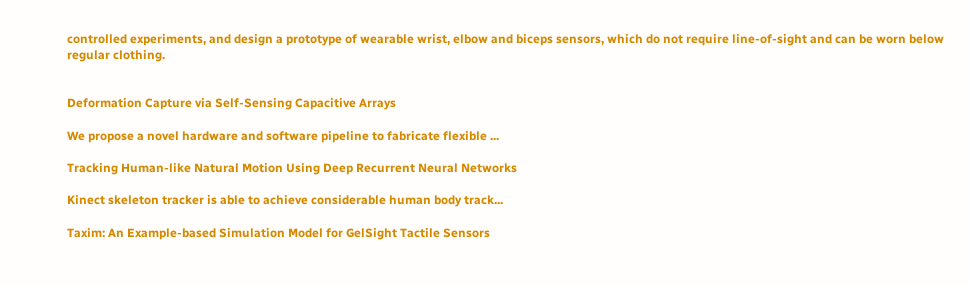controlled experiments, and design a prototype of wearable wrist, elbow and biceps sensors, which do not require line-of-sight and can be worn below regular clothing.


Deformation Capture via Self-Sensing Capacitive Arrays

We propose a novel hardware and software pipeline to fabricate flexible ...

Tracking Human-like Natural Motion Using Deep Recurrent Neural Networks

Kinect skeleton tracker is able to achieve considerable human body track...

Taxim: An Example-based Simulation Model for GelSight Tactile Sensors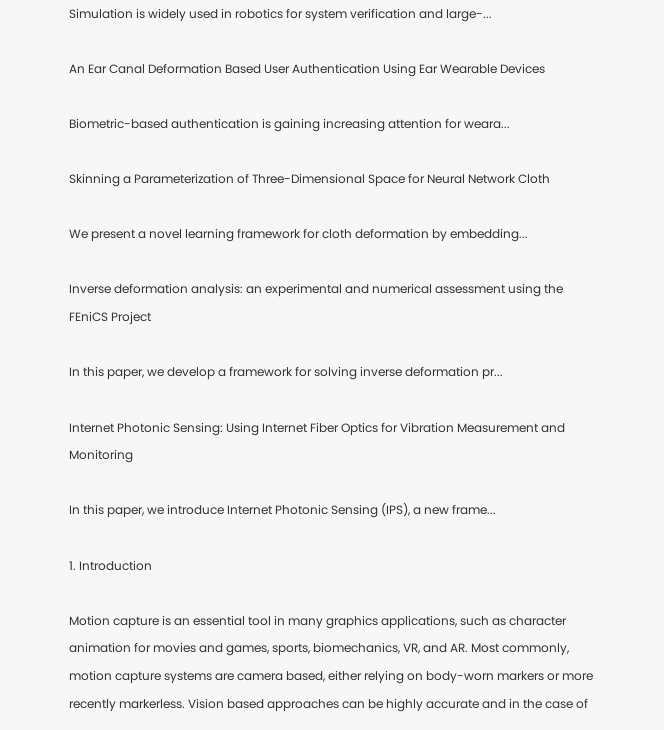Simulation is widely used in robotics for system verification and large-...

An Ear Canal Deformation Based User Authentication Using Ear Wearable Devices

Biometric-based authentication is gaining increasing attention for weara...

Skinning a Parameterization of Three-Dimensional Space for Neural Network Cloth

We present a novel learning framework for cloth deformation by embedding...

Inverse deformation analysis: an experimental and numerical assessment using the FEniCS Project

In this paper, we develop a framework for solving inverse deformation pr...

Internet Photonic Sensing: Using Internet Fiber Optics for Vibration Measurement and Monitoring

In this paper, we introduce Internet Photonic Sensing (IPS), a new frame...

1. Introduction

Motion capture is an essential tool in many graphics applications, such as character animation for movies and games, sports, biomechanics, VR, and AR. Most commonly, motion capture systems are camera based, either relying on body-worn markers or more recently markerless. Vision based approaches can be highly accurate and in the case of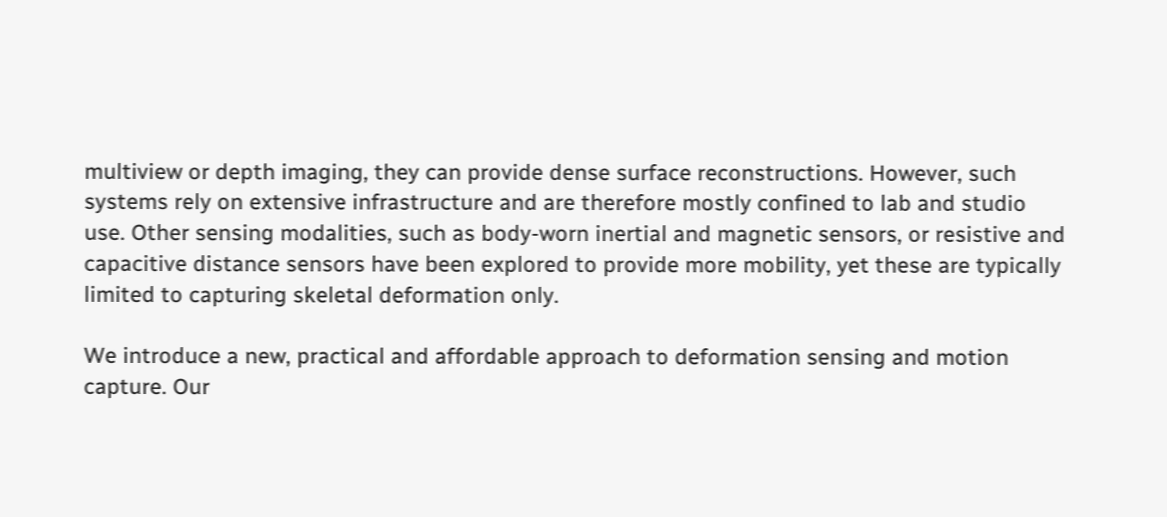multiview or depth imaging, they can provide dense surface reconstructions. However, such systems rely on extensive infrastructure and are therefore mostly confined to lab and studio use. Other sensing modalities, such as body-worn inertial and magnetic sensors, or resistive and capacitive distance sensors have been explored to provide more mobility, yet these are typically limited to capturing skeletal deformation only.

We introduce a new, practical and affordable approach to deformation sensing and motion capture. Our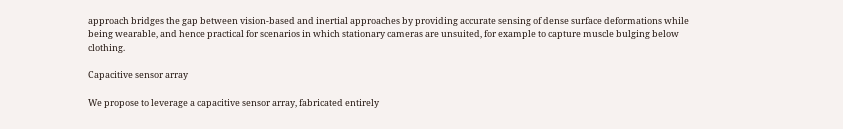approach bridges the gap between vision-based and inertial approaches by providing accurate sensing of dense surface deformations while being wearable, and hence practical for scenarios in which stationary cameras are unsuited, for example to capture muscle bulging below clothing.

Capacitive sensor array

We propose to leverage a capacitive sensor array, fabricated entirely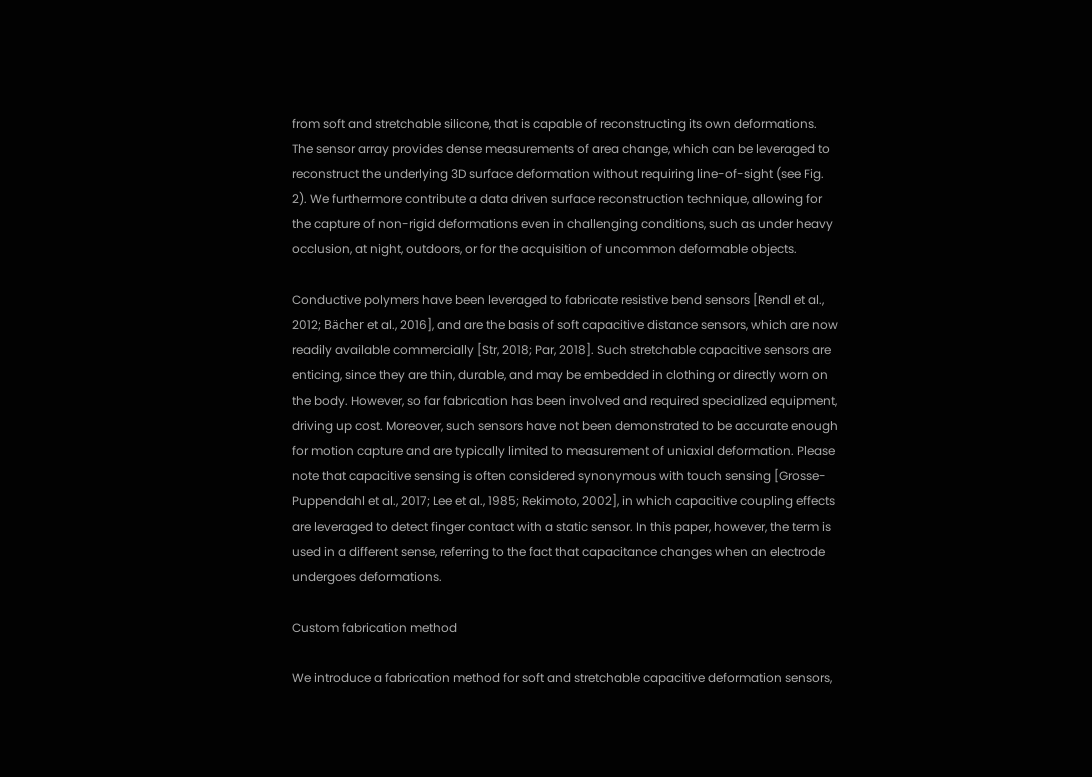from soft and stretchable silicone, that is capable of reconstructing its own deformations. The sensor array provides dense measurements of area change, which can be leveraged to reconstruct the underlying 3D surface deformation without requiring line-of-sight (see Fig. 2). We furthermore contribute a data driven surface reconstruction technique, allowing for the capture of non-rigid deformations even in challenging conditions, such as under heavy occlusion, at night, outdoors, or for the acquisition of uncommon deformable objects.

Conductive polymers have been leveraged to fabricate resistive bend sensors [Rendl et al., 2012; Bächer et al., 2016], and are the basis of soft capacitive distance sensors, which are now readily available commercially [Str, 2018; Par, 2018]. Such stretchable capacitive sensors are enticing, since they are thin, durable, and may be embedded in clothing or directly worn on the body. However, so far fabrication has been involved and required specialized equipment, driving up cost. Moreover, such sensors have not been demonstrated to be accurate enough for motion capture and are typically limited to measurement of uniaxial deformation. Please note that capacitive sensing is often considered synonymous with touch sensing [Grosse-Puppendahl et al., 2017; Lee et al., 1985; Rekimoto, 2002], in which capacitive coupling effects are leveraged to detect finger contact with a static sensor. In this paper, however, the term is used in a different sense, referring to the fact that capacitance changes when an electrode undergoes deformations.

Custom fabrication method

We introduce a fabrication method for soft and stretchable capacitive deformation sensors,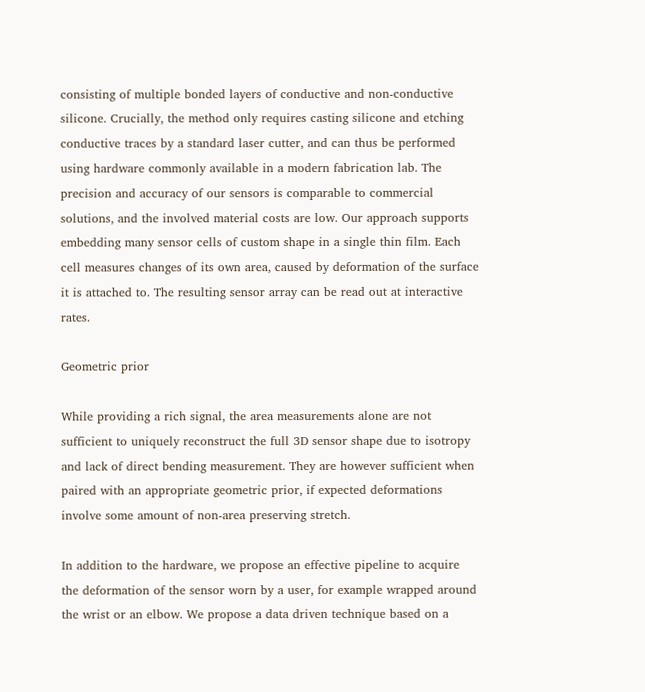consisting of multiple bonded layers of conductive and non-conductive silicone. Crucially, the method only requires casting silicone and etching conductive traces by a standard laser cutter, and can thus be performed using hardware commonly available in a modern fabrication lab. The precision and accuracy of our sensors is comparable to commercial solutions, and the involved material costs are low. Our approach supports embedding many sensor cells of custom shape in a single thin film. Each cell measures changes of its own area, caused by deformation of the surface it is attached to. The resulting sensor array can be read out at interactive rates.

Geometric prior

While providing a rich signal, the area measurements alone are not sufficient to uniquely reconstruct the full 3D sensor shape due to isotropy and lack of direct bending measurement. They are however sufficient when paired with an appropriate geometric prior, if expected deformations involve some amount of non-area preserving stretch.

In addition to the hardware, we propose an effective pipeline to acquire the deformation of the sensor worn by a user, for example wrapped around the wrist or an elbow. We propose a data driven technique based on a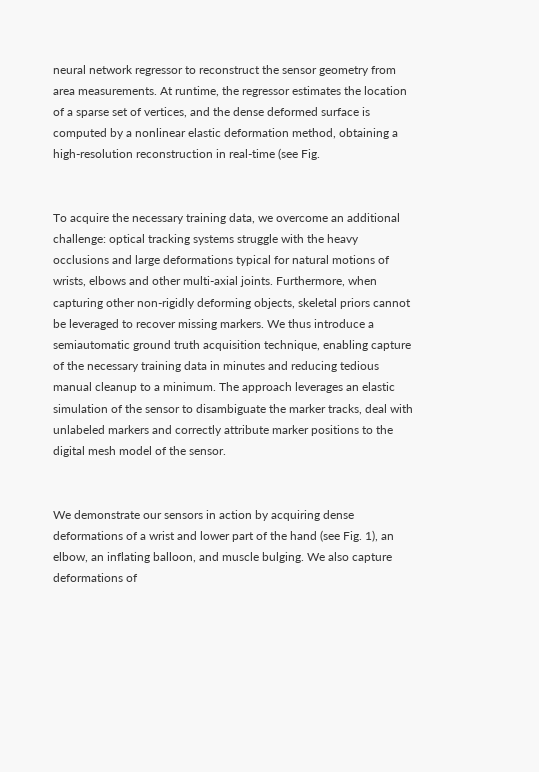neural network regressor to reconstruct the sensor geometry from area measurements. At runtime, the regressor estimates the location of a sparse set of vertices, and the dense deformed surface is computed by a nonlinear elastic deformation method, obtaining a high-resolution reconstruction in real-time (see Fig.


To acquire the necessary training data, we overcome an additional challenge: optical tracking systems struggle with the heavy occlusions and large deformations typical for natural motions of wrists, elbows and other multi-axial joints. Furthermore, when capturing other non-rigidly deforming objects, skeletal priors cannot be leveraged to recover missing markers. We thus introduce a semiautomatic ground truth acquisition technique, enabling capture of the necessary training data in minutes and reducing tedious manual cleanup to a minimum. The approach leverages an elastic simulation of the sensor to disambiguate the marker tracks, deal with unlabeled markers and correctly attribute marker positions to the digital mesh model of the sensor.


We demonstrate our sensors in action by acquiring dense deformations of a wrist and lower part of the hand (see Fig. 1), an elbow, an inflating balloon, and muscle bulging. We also capture deformations of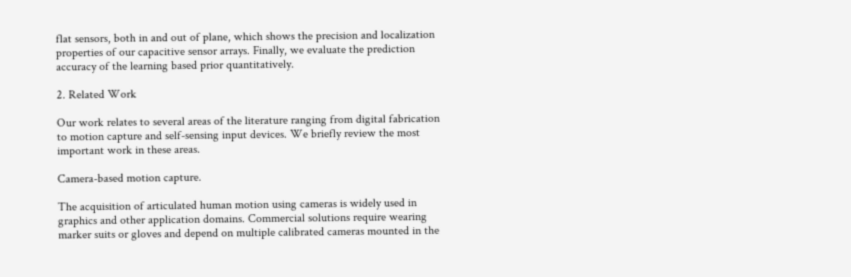flat sensors, both in and out of plane, which shows the precision and localization properties of our capacitive sensor arrays. Finally, we evaluate the prediction accuracy of the learning based prior quantitatively.

2. Related Work

Our work relates to several areas of the literature ranging from digital fabrication to motion capture and self-sensing input devices. We briefly review the most important work in these areas.

Camera-based motion capture.

The acquisition of articulated human motion using cameras is widely used in graphics and other application domains. Commercial solutions require wearing marker suits or gloves and depend on multiple calibrated cameras mounted in the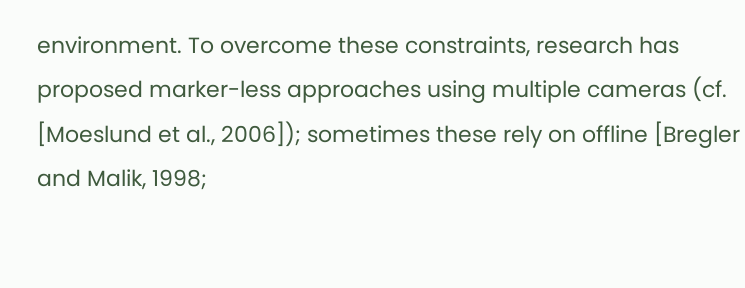environment. To overcome these constraints, research has proposed marker-less approaches using multiple cameras (cf. [Moeslund et al., 2006]); sometimes these rely on offline [Bregler and Malik, 1998;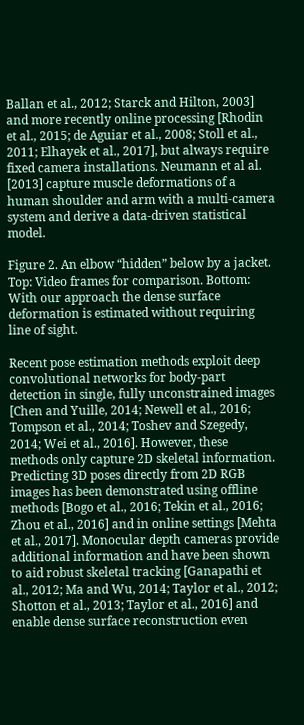Ballan et al., 2012; Starck and Hilton, 2003] and more recently online processing [Rhodin et al., 2015; de Aguiar et al., 2008; Stoll et al., 2011; Elhayek et al., 2017], but always require fixed camera installations. Neumann et al al. [2013] capture muscle deformations of a human shoulder and arm with a multi-camera system and derive a data-driven statistical model.

Figure 2. An elbow “hidden” below by a jacket. Top: Video frames for comparison. Bottom: With our approach the dense surface deformation is estimated without requiring line of sight.

Recent pose estimation methods exploit deep convolutional networks for body-part detection in single, fully unconstrained images [Chen and Yuille, 2014; Newell et al., 2016; Tompson et al., 2014; Toshev and Szegedy, 2014; Wei et al., 2016]. However, these methods only capture 2D skeletal information. Predicting 3D poses directly from 2D RGB images has been demonstrated using offline methods [Bogo et al., 2016; Tekin et al., 2016; Zhou et al., 2016] and in online settings [Mehta et al., 2017]. Monocular depth cameras provide additional information and have been shown to aid robust skeletal tracking [Ganapathi et al., 2012; Ma and Wu, 2014; Taylor et al., 2012; Shotton et al., 2013; Taylor et al., 2016] and enable dense surface reconstruction even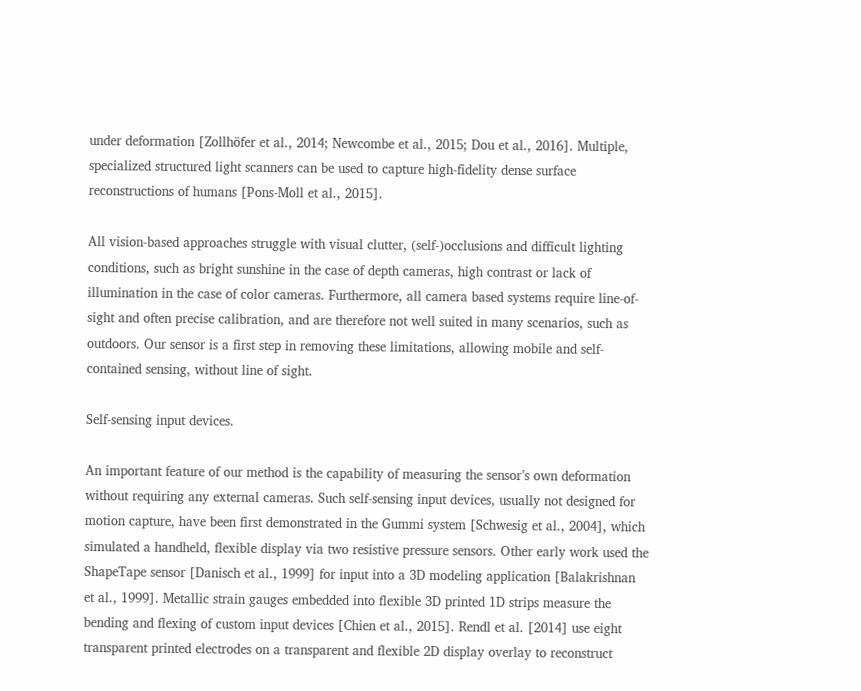under deformation [Zollhöfer et al., 2014; Newcombe et al., 2015; Dou et al., 2016]. Multiple, specialized structured light scanners can be used to capture high-fidelity dense surface reconstructions of humans [Pons-Moll et al., 2015].

All vision-based approaches struggle with visual clutter, (self-)occlusions and difficult lighting conditions, such as bright sunshine in the case of depth cameras, high contrast or lack of illumination in the case of color cameras. Furthermore, all camera based systems require line-of-sight and often precise calibration, and are therefore not well suited in many scenarios, such as outdoors. Our sensor is a first step in removing these limitations, allowing mobile and self-contained sensing, without line of sight.

Self-sensing input devices.

An important feature of our method is the capability of measuring the sensor’s own deformation without requiring any external cameras. Such self-sensing input devices, usually not designed for motion capture, have been first demonstrated in the Gummi system [Schwesig et al., 2004], which simulated a handheld, flexible display via two resistive pressure sensors. Other early work used the ShapeTape sensor [Danisch et al., 1999] for input into a 3D modeling application [Balakrishnan et al., 1999]. Metallic strain gauges embedded into flexible 3D printed 1D strips measure the bending and flexing of custom input devices [Chien et al., 2015]. Rendl et al. [2014] use eight transparent printed electrodes on a transparent and flexible 2D display overlay to reconstruct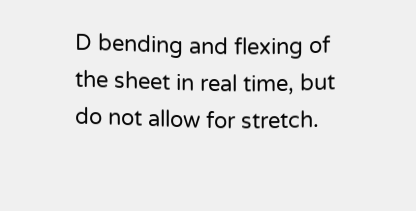D bending and flexing of the sheet in real time, but do not allow for stretch.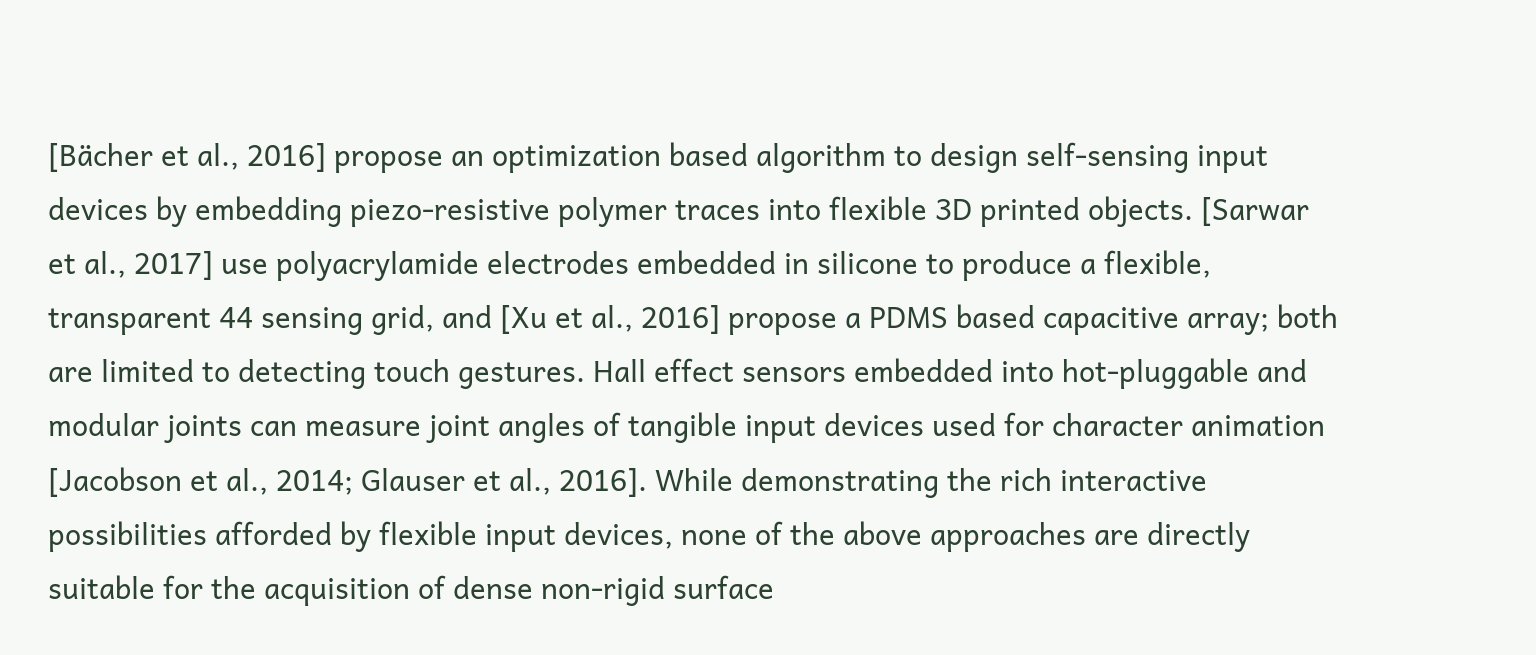[Bächer et al., 2016] propose an optimization based algorithm to design self-sensing input devices by embedding piezo-resistive polymer traces into flexible 3D printed objects. [Sarwar et al., 2017] use polyacrylamide electrodes embedded in silicone to produce a flexible, transparent 44 sensing grid, and [Xu et al., 2016] propose a PDMS based capacitive array; both are limited to detecting touch gestures. Hall effect sensors embedded into hot-pluggable and modular joints can measure joint angles of tangible input devices used for character animation [Jacobson et al., 2014; Glauser et al., 2016]. While demonstrating the rich interactive possibilities afforded by flexible input devices, none of the above approaches are directly suitable for the acquisition of dense non-rigid surface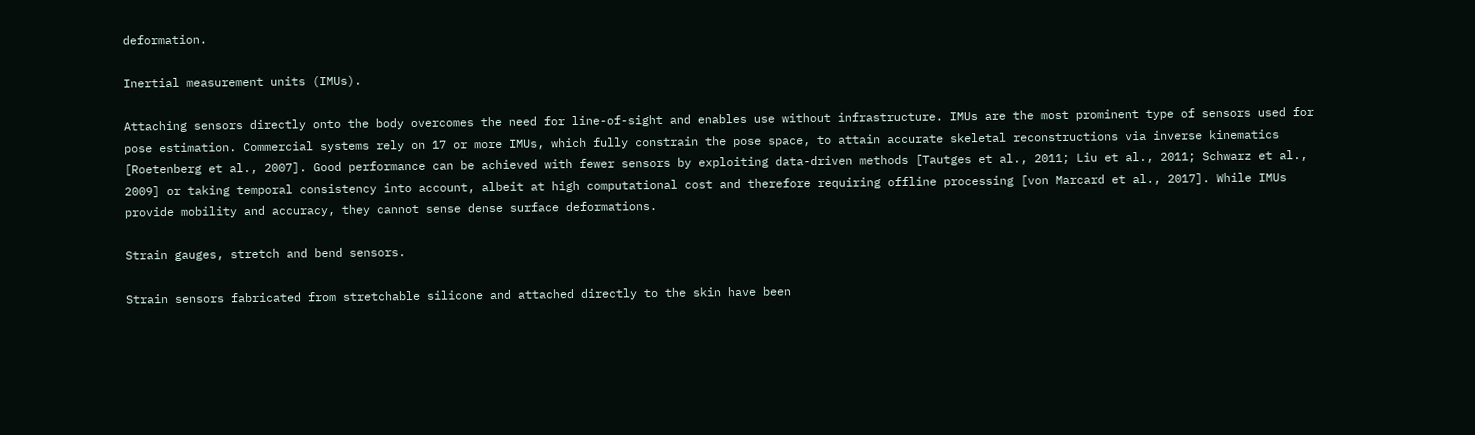deformation.

Inertial measurement units (IMUs).

Attaching sensors directly onto the body overcomes the need for line-of-sight and enables use without infrastructure. IMUs are the most prominent type of sensors used for pose estimation. Commercial systems rely on 17 or more IMUs, which fully constrain the pose space, to attain accurate skeletal reconstructions via inverse kinematics [Roetenberg et al., 2007]. Good performance can be achieved with fewer sensors by exploiting data-driven methods [Tautges et al., 2011; Liu et al., 2011; Schwarz et al., 2009] or taking temporal consistency into account, albeit at high computational cost and therefore requiring offline processing [von Marcard et al., 2017]. While IMUs provide mobility and accuracy, they cannot sense dense surface deformations.

Strain gauges, stretch and bend sensors.

Strain sensors fabricated from stretchable silicone and attached directly to the skin have been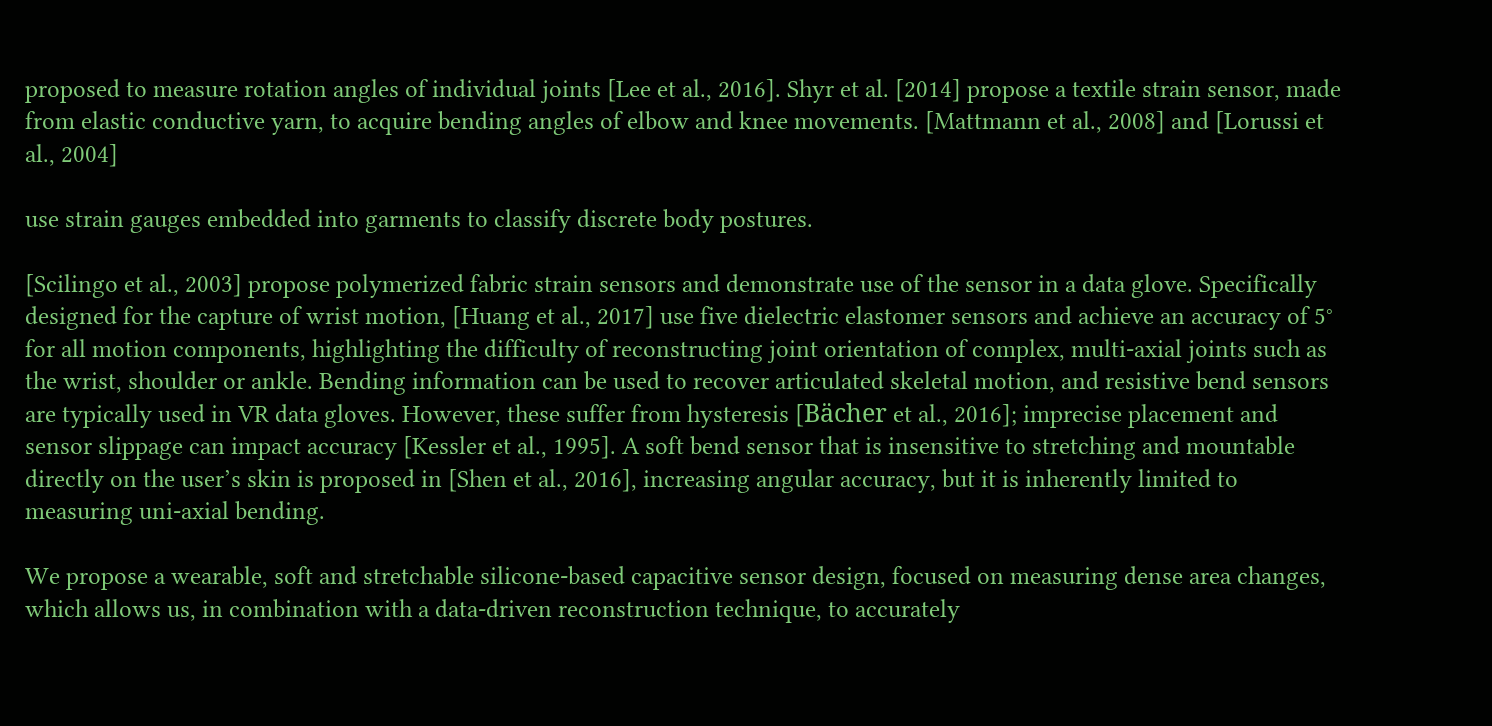proposed to measure rotation angles of individual joints [Lee et al., 2016]. Shyr et al. [2014] propose a textile strain sensor, made from elastic conductive yarn, to acquire bending angles of elbow and knee movements. [Mattmann et al., 2008] and [Lorussi et al., 2004]

use strain gauges embedded into garments to classify discrete body postures.

[Scilingo et al., 2003] propose polymerized fabric strain sensors and demonstrate use of the sensor in a data glove. Specifically designed for the capture of wrist motion, [Huang et al., 2017] use five dielectric elastomer sensors and achieve an accuracy of 5° for all motion components, highlighting the difficulty of reconstructing joint orientation of complex, multi-axial joints such as the wrist, shoulder or ankle. Bending information can be used to recover articulated skeletal motion, and resistive bend sensors are typically used in VR data gloves. However, these suffer from hysteresis [Bächer et al., 2016]; imprecise placement and sensor slippage can impact accuracy [Kessler et al., 1995]. A soft bend sensor that is insensitive to stretching and mountable directly on the user’s skin is proposed in [Shen et al., 2016], increasing angular accuracy, but it is inherently limited to measuring uni-axial bending.

We propose a wearable, soft and stretchable silicone-based capacitive sensor design, focused on measuring dense area changes, which allows us, in combination with a data-driven reconstruction technique, to accurately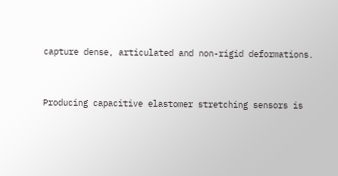capture dense, articulated and non-rigid deformations.


Producing capacitive elastomer stretching sensors is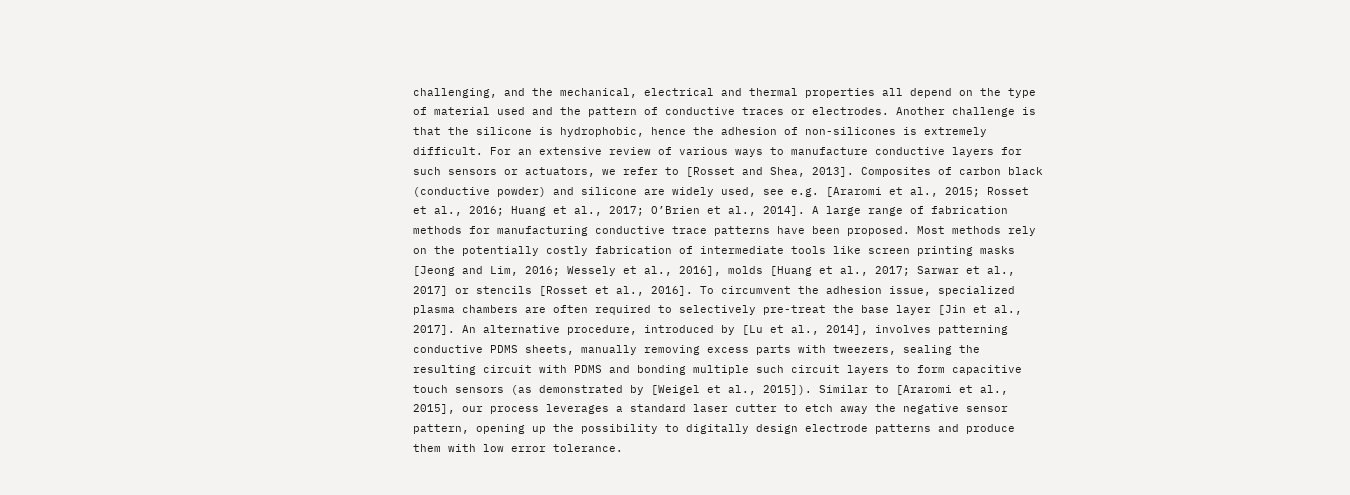challenging, and the mechanical, electrical and thermal properties all depend on the type of material used and the pattern of conductive traces or electrodes. Another challenge is that the silicone is hydrophobic, hence the adhesion of non-silicones is extremely difficult. For an extensive review of various ways to manufacture conductive layers for such sensors or actuators, we refer to [Rosset and Shea, 2013]. Composites of carbon black (conductive powder) and silicone are widely used, see e.g. [Araromi et al., 2015; Rosset et al., 2016; Huang et al., 2017; O’Brien et al., 2014]. A large range of fabrication methods for manufacturing conductive trace patterns have been proposed. Most methods rely on the potentially costly fabrication of intermediate tools like screen printing masks [Jeong and Lim, 2016; Wessely et al., 2016], molds [Huang et al., 2017; Sarwar et al., 2017] or stencils [Rosset et al., 2016]. To circumvent the adhesion issue, specialized plasma chambers are often required to selectively pre-treat the base layer [Jin et al., 2017]. An alternative procedure, introduced by [Lu et al., 2014], involves patterning conductive PDMS sheets, manually removing excess parts with tweezers, sealing the resulting circuit with PDMS and bonding multiple such circuit layers to form capacitive touch sensors (as demonstrated by [Weigel et al., 2015]). Similar to [Araromi et al., 2015], our process leverages a standard laser cutter to etch away the negative sensor pattern, opening up the possibility to digitally design electrode patterns and produce them with low error tolerance.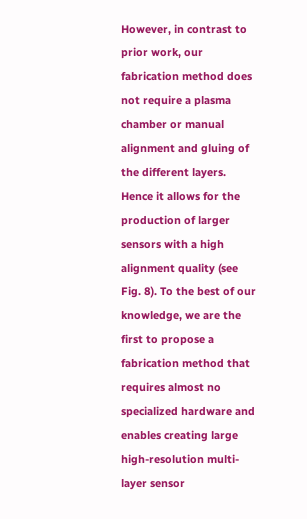However, in contrast to prior work, our fabrication method does not require a plasma chamber or manual alignment and gluing of the different layers. Hence it allows for the production of larger sensors with a high alignment quality (see Fig. 8). To the best of our knowledge, we are the first to propose a fabrication method that requires almost no specialized hardware and enables creating large high-resolution multi-layer sensor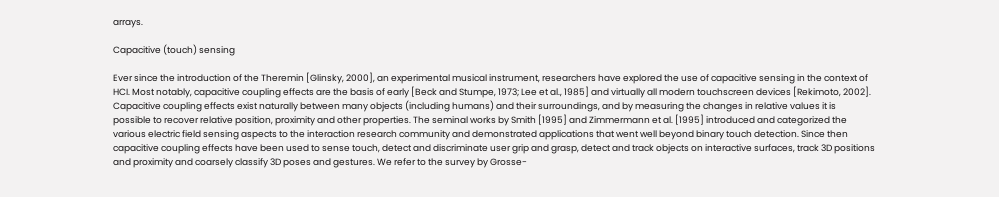arrays.

Capacitive (touch) sensing

Ever since the introduction of the Theremin [Glinsky, 2000], an experimental musical instrument, researchers have explored the use of capacitive sensing in the context of HCI. Most notably, capacitive coupling effects are the basis of early [Beck and Stumpe, 1973; Lee et al., 1985] and virtually all modern touchscreen devices [Rekimoto, 2002]. Capacitive coupling effects exist naturally between many objects (including humans) and their surroundings, and by measuring the changes in relative values it is possible to recover relative position, proximity and other properties. The seminal works by Smith [1995] and Zimmermann et al. [1995] introduced and categorized the various electric field sensing aspects to the interaction research community and demonstrated applications that went well beyond binary touch detection. Since then capacitive coupling effects have been used to sense touch, detect and discriminate user grip and grasp, detect and track objects on interactive surfaces, track 3D positions and proximity and coarsely classify 3D poses and gestures. We refer to the survey by Grosse-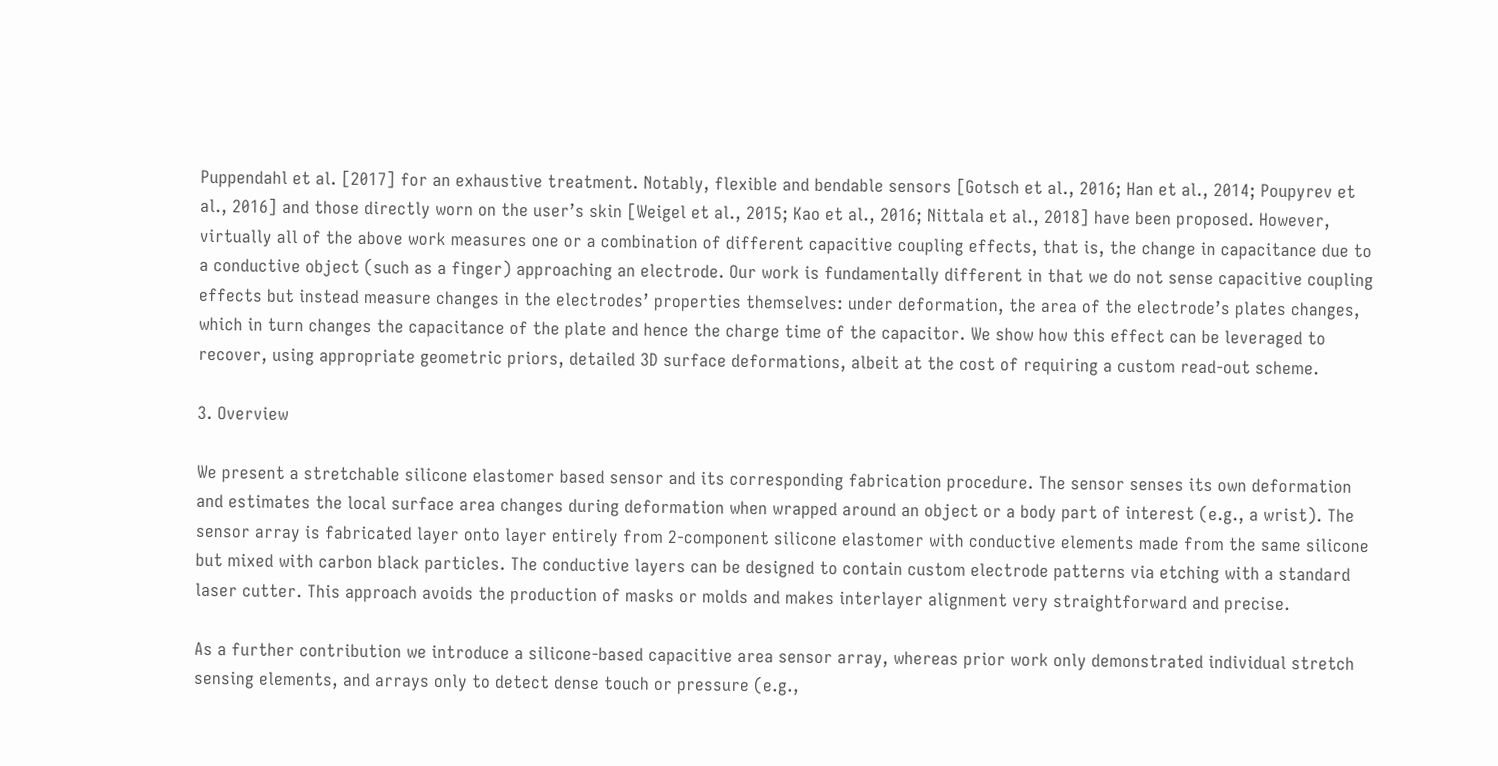Puppendahl et al. [2017] for an exhaustive treatment. Notably, flexible and bendable sensors [Gotsch et al., 2016; Han et al., 2014; Poupyrev et al., 2016] and those directly worn on the user’s skin [Weigel et al., 2015; Kao et al., 2016; Nittala et al., 2018] have been proposed. However, virtually all of the above work measures one or a combination of different capacitive coupling effects, that is, the change in capacitance due to a conductive object (such as a finger) approaching an electrode. Our work is fundamentally different in that we do not sense capacitive coupling effects but instead measure changes in the electrodes’ properties themselves: under deformation, the area of the electrode’s plates changes, which in turn changes the capacitance of the plate and hence the charge time of the capacitor. We show how this effect can be leveraged to recover, using appropriate geometric priors, detailed 3D surface deformations, albeit at the cost of requiring a custom read-out scheme.

3. Overview

We present a stretchable silicone elastomer based sensor and its corresponding fabrication procedure. The sensor senses its own deformation and estimates the local surface area changes during deformation when wrapped around an object or a body part of interest (e.g., a wrist). The sensor array is fabricated layer onto layer entirely from 2-component silicone elastomer with conductive elements made from the same silicone but mixed with carbon black particles. The conductive layers can be designed to contain custom electrode patterns via etching with a standard laser cutter. This approach avoids the production of masks or molds and makes interlayer alignment very straightforward and precise.

As a further contribution we introduce a silicone-based capacitive area sensor array, whereas prior work only demonstrated individual stretch sensing elements, and arrays only to detect dense touch or pressure (e.g.,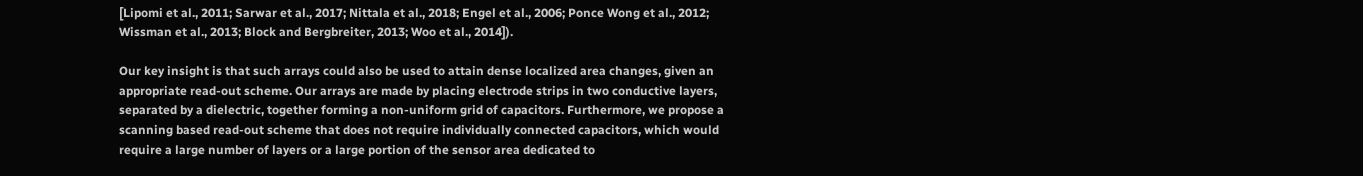[Lipomi et al., 2011; Sarwar et al., 2017; Nittala et al., 2018; Engel et al., 2006; Ponce Wong et al., 2012; Wissman et al., 2013; Block and Bergbreiter, 2013; Woo et al., 2014]).

Our key insight is that such arrays could also be used to attain dense localized area changes, given an appropriate read-out scheme. Our arrays are made by placing electrode strips in two conductive layers, separated by a dielectric, together forming a non-uniform grid of capacitors. Furthermore, we propose a scanning based read-out scheme that does not require individually connected capacitors, which would require a large number of layers or a large portion of the sensor area dedicated to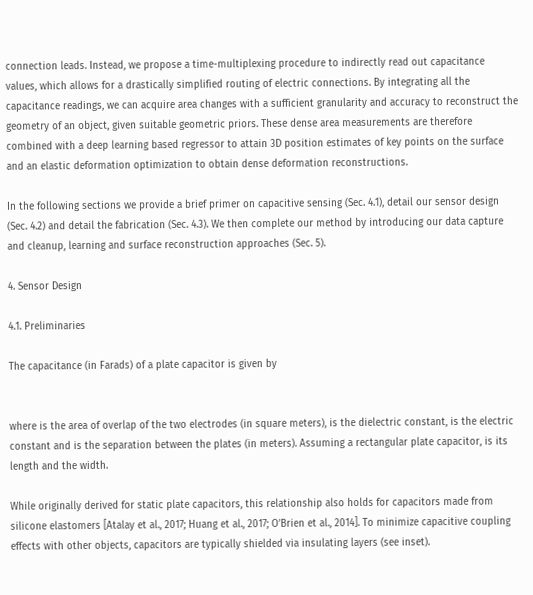connection leads. Instead, we propose a time-multiplexing procedure to indirectly read out capacitance values, which allows for a drastically simplified routing of electric connections. By integrating all the capacitance readings, we can acquire area changes with a sufficient granularity and accuracy to reconstruct the geometry of an object, given suitable geometric priors. These dense area measurements are therefore combined with a deep learning based regressor to attain 3D position estimates of key points on the surface and an elastic deformation optimization to obtain dense deformation reconstructions.

In the following sections we provide a brief primer on capacitive sensing (Sec. 4.1), detail our sensor design (Sec. 4.2) and detail the fabrication (Sec. 4.3). We then complete our method by introducing our data capture and cleanup, learning and surface reconstruction approaches (Sec. 5).

4. Sensor Design

4.1. Preliminaries

The capacitance (in Farads) of a plate capacitor is given by


where is the area of overlap of the two electrodes (in square meters), is the dielectric constant, is the electric constant and is the separation between the plates (in meters). Assuming a rectangular plate capacitor, is its length and the width.

While originally derived for static plate capacitors, this relationship also holds for capacitors made from silicone elastomers [Atalay et al., 2017; Huang et al., 2017; O’Brien et al., 2014]. To minimize capacitive coupling effects with other objects, capacitors are typically shielded via insulating layers (see inset).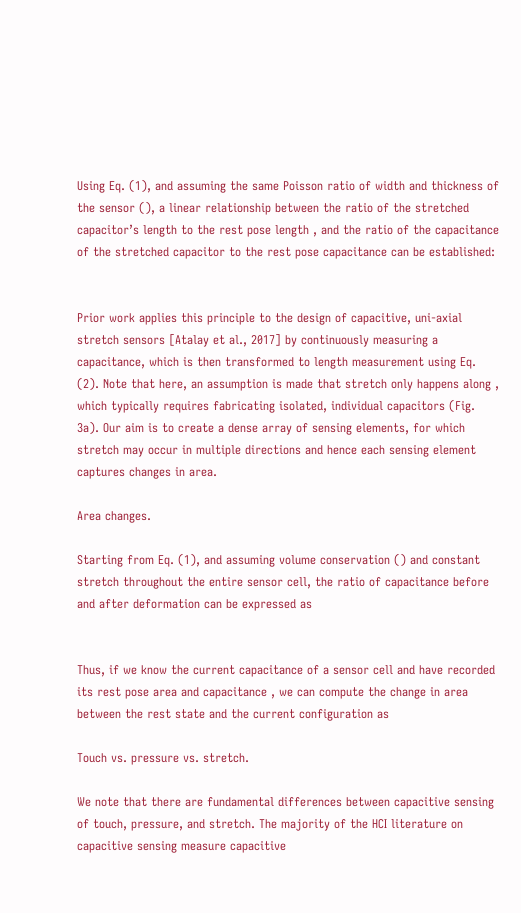Using Eq. (1), and assuming the same Poisson ratio of width and thickness of the sensor (), a linear relationship between the ratio of the stretched capacitor’s length to the rest pose length , and the ratio of the capacitance of the stretched capacitor to the rest pose capacitance can be established:


Prior work applies this principle to the design of capacitive, uni-axial stretch sensors [Atalay et al., 2017] by continuously measuring a capacitance, which is then transformed to length measurement using Eq. (2). Note that here, an assumption is made that stretch only happens along , which typically requires fabricating isolated, individual capacitors (Fig. 3a). Our aim is to create a dense array of sensing elements, for which stretch may occur in multiple directions and hence each sensing element captures changes in area.

Area changes.

Starting from Eq. (1), and assuming volume conservation () and constant stretch throughout the entire sensor cell, the ratio of capacitance before and after deformation can be expressed as


Thus, if we know the current capacitance of a sensor cell and have recorded its rest pose area and capacitance , we can compute the change in area between the rest state and the current configuration as

Touch vs. pressure vs. stretch.

We note that there are fundamental differences between capacitive sensing of touch, pressure, and stretch. The majority of the HCI literature on capacitive sensing measure capacitive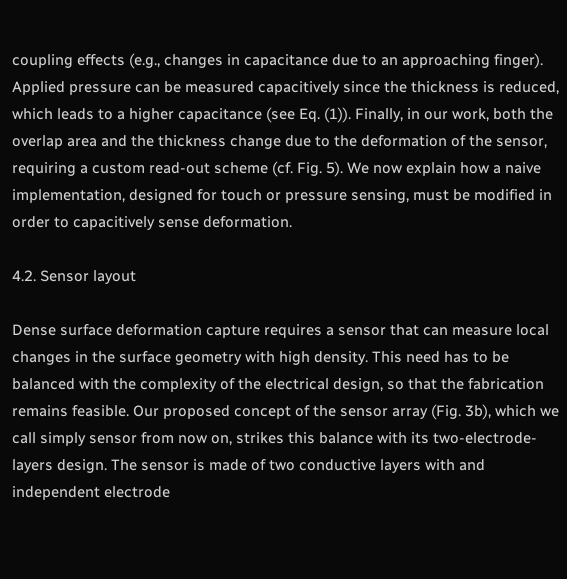coupling effects (e.g., changes in capacitance due to an approaching finger). Applied pressure can be measured capacitively since the thickness is reduced, which leads to a higher capacitance (see Eq. (1)). Finally, in our work, both the overlap area and the thickness change due to the deformation of the sensor, requiring a custom read-out scheme (cf. Fig. 5). We now explain how a naive implementation, designed for touch or pressure sensing, must be modified in order to capacitively sense deformation.

4.2. Sensor layout

Dense surface deformation capture requires a sensor that can measure local changes in the surface geometry with high density. This need has to be balanced with the complexity of the electrical design, so that the fabrication remains feasible. Our proposed concept of the sensor array (Fig. 3b), which we call simply sensor from now on, strikes this balance with its two-electrode-layers design. The sensor is made of two conductive layers with and independent electrode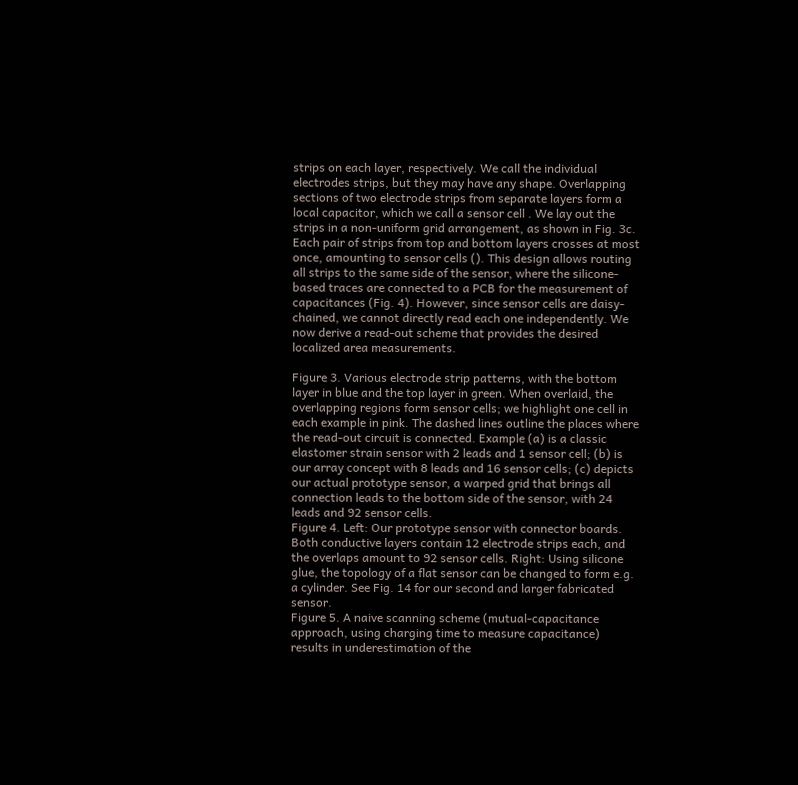strips on each layer, respectively. We call the individual electrodes strips, but they may have any shape. Overlapping sections of two electrode strips from separate layers form a local capacitor, which we call a sensor cell . We lay out the strips in a non-uniform grid arrangement, as shown in Fig. 3c. Each pair of strips from top and bottom layers crosses at most once, amounting to sensor cells (). This design allows routing all strips to the same side of the sensor, where the silicone-based traces are connected to a PCB for the measurement of capacitances (Fig. 4). However, since sensor cells are daisy-chained, we cannot directly read each one independently. We now derive a read-out scheme that provides the desired localized area measurements.

Figure 3. Various electrode strip patterns, with the bottom layer in blue and the top layer in green. When overlaid, the overlapping regions form sensor cells; we highlight one cell in each example in pink. The dashed lines outline the places where the read-out circuit is connected. Example (a) is a classic elastomer strain sensor with 2 leads and 1 sensor cell; (b) is our array concept with 8 leads and 16 sensor cells; (c) depicts our actual prototype sensor, a warped grid that brings all connection leads to the bottom side of the sensor, with 24 leads and 92 sensor cells.
Figure 4. Left: Our prototype sensor with connector boards. Both conductive layers contain 12 electrode strips each, and the overlaps amount to 92 sensor cells. Right: Using silicone glue, the topology of a flat sensor can be changed to form e.g. a cylinder. See Fig. 14 for our second and larger fabricated sensor.
Figure 5. A naive scanning scheme (mutual-capacitance approach, using charging time to measure capacitance) results in underestimation of the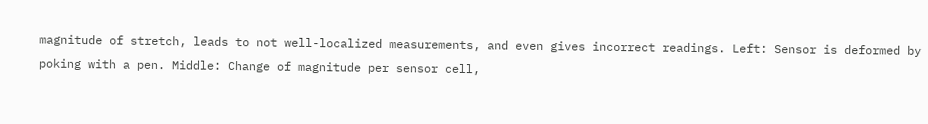magnitude of stretch, leads to not well-localized measurements, and even gives incorrect readings. Left: Sensor is deformed by poking with a pen. Middle: Change of magnitude per sensor cell,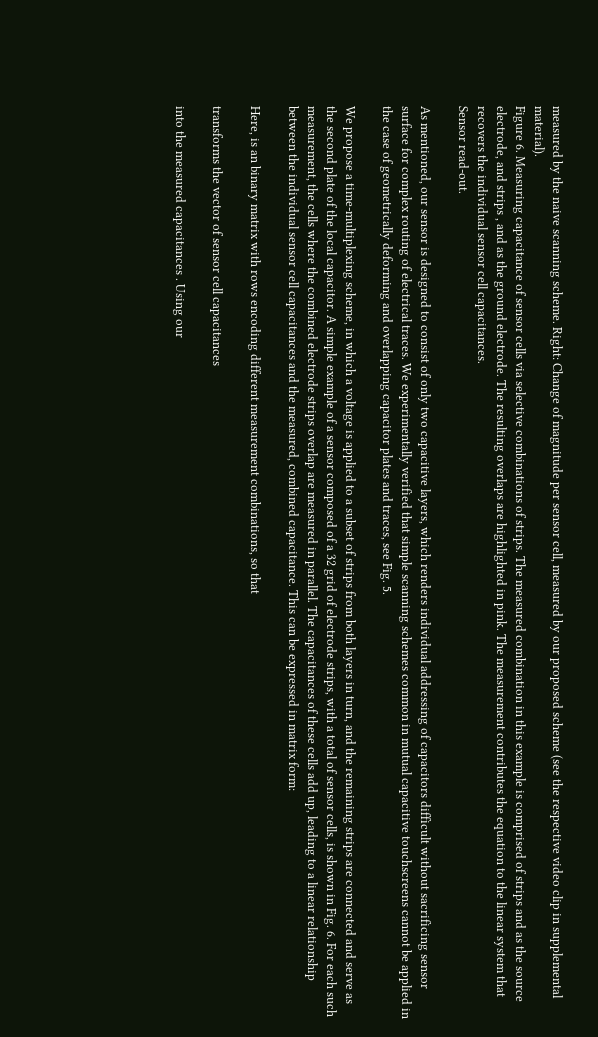measured by the naive scanning scheme. Right: Change of magnitude per sensor cell, measured by our proposed scheme (see the respective video clip in supplemental material).
Figure 6. Measuring capacitance of sensor cells via selective combinations of strips. The measured combination in this example is comprised of strips and as the source electrode, and strips , and as the ground electrode. The resulting overlaps are highlighted in pink. The measurement contributes the equation to the linear system that recovers the individual sensor cell capacitances.
Sensor read-out.

As mentioned, our sensor is designed to consist of only two capacitive layers, which renders individual addressing of capacitors difficult without sacrificing sensor surface for complex routing of electrical traces. We experimentally verified that simple scanning schemes common in mutual capacitive touchscreens cannot be applied in the case of geometrically deforming and overlapping capacitor plates and traces, see Fig. 5.

We propose a time-multiplexing scheme, in which a voltage is applied to a subset of strips from both layers in turn, and the remaining strips are connected and serve as the second plate of the local capacitor. A simple example of a sensor composed of a 32 grid of electrode strips, with a total of sensor cells, is shown in Fig. 6. For each such measurement, the cells where the combined electrode strips overlap are measured in parallel. The capacitances of these cells add up, leading to a linear relationship between the individual sensor cell capacitances and the measured, combined capacitance. This can be expressed in matrix form:

Here, is an binary matrix with rows encoding different measurement combinations, so that

transforms the vector of sensor cell capacitances

into the measured capacitances . Using our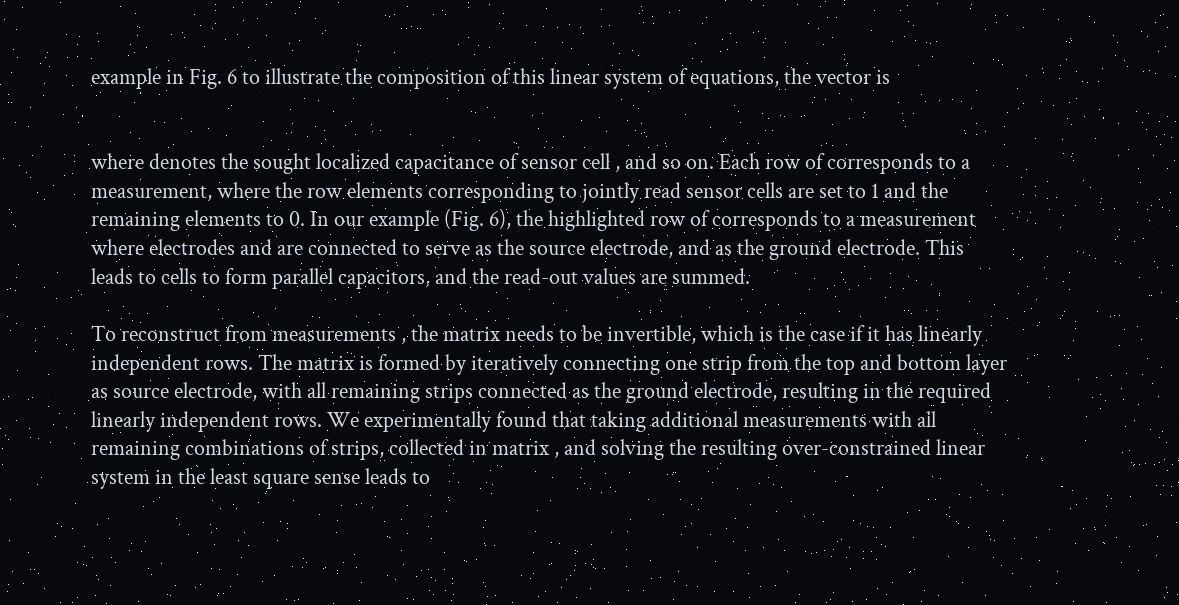example in Fig. 6 to illustrate the composition of this linear system of equations, the vector is


where denotes the sought localized capacitance of sensor cell , and so on. Each row of corresponds to a measurement, where the row elements corresponding to jointly read sensor cells are set to 1 and the remaining elements to 0. In our example (Fig. 6), the highlighted row of corresponds to a measurement where electrodes and are connected to serve as the source electrode, and as the ground electrode. This leads to cells to form parallel capacitors, and the read-out values are summed.

To reconstruct from measurements , the matrix needs to be invertible, which is the case if it has linearly independent rows. The matrix is formed by iteratively connecting one strip from the top and bottom layer as source electrode, with all remaining strips connected as the ground electrode, resulting in the required linearly independent rows. We experimentally found that taking additional measurements with all remaining combinations of strips, collected in matrix , and solving the resulting over-constrained linear system in the least square sense leads to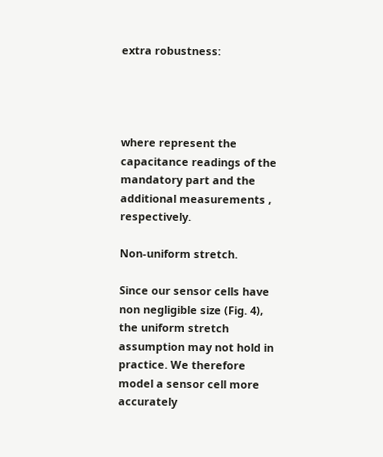extra robustness:




where represent the capacitance readings of the mandatory part and the additional measurements , respectively.

Non-uniform stretch.

Since our sensor cells have non negligible size (Fig. 4), the uniform stretch assumption may not hold in practice. We therefore model a sensor cell more accurately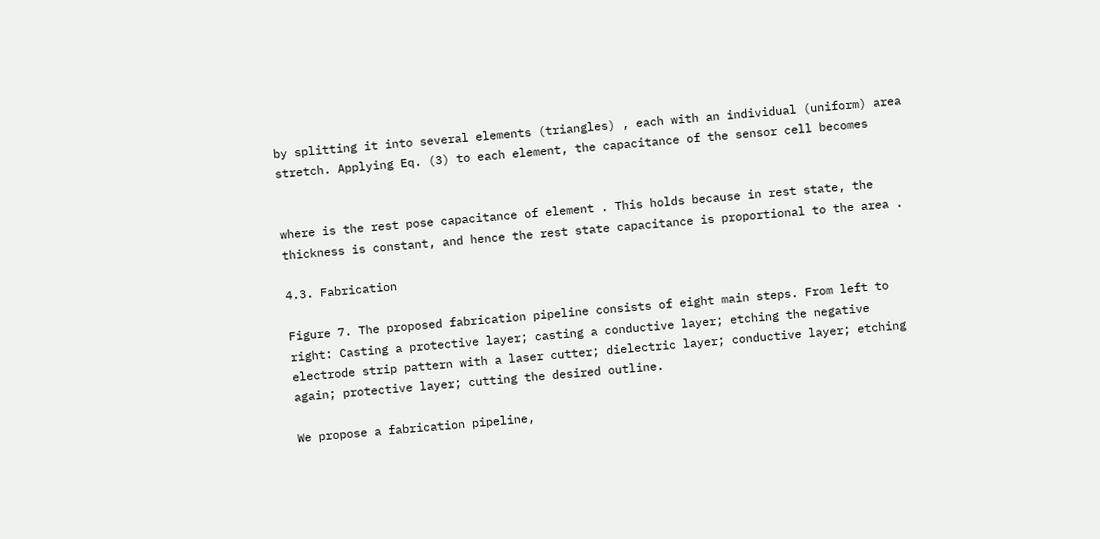by splitting it into several elements (triangles) , each with an individual (uniform) area stretch. Applying Eq. (3) to each element, the capacitance of the sensor cell becomes


where is the rest pose capacitance of element . This holds because in rest state, the thickness is constant, and hence the rest state capacitance is proportional to the area .

4.3. Fabrication

Figure 7. The proposed fabrication pipeline consists of eight main steps. From left to right: Casting a protective layer; casting a conductive layer; etching the negative electrode strip pattern with a laser cutter; dielectric layer; conductive layer; etching again; protective layer; cutting the desired outline.

We propose a fabrication pipeline,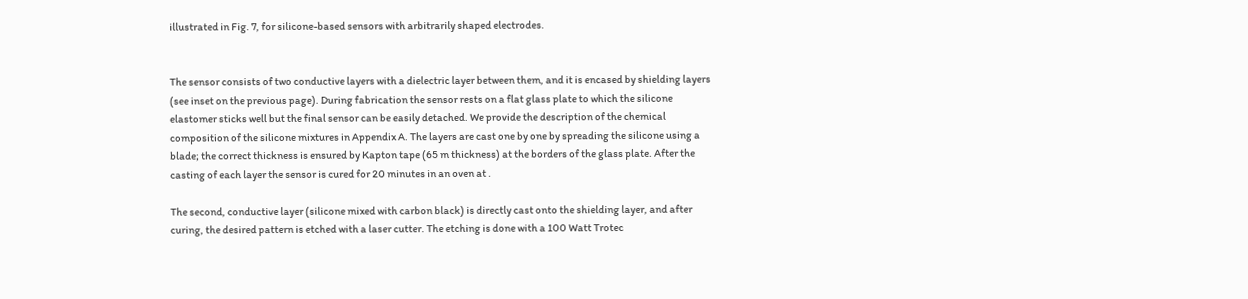illustrated in Fig. 7, for silicone-based sensors with arbitrarily shaped electrodes.


The sensor consists of two conductive layers with a dielectric layer between them, and it is encased by shielding layers (see inset on the previous page). During fabrication the sensor rests on a flat glass plate to which the silicone elastomer sticks well but the final sensor can be easily detached. We provide the description of the chemical composition of the silicone mixtures in Appendix A. The layers are cast one by one by spreading the silicone using a blade; the correct thickness is ensured by Kapton tape (65 m thickness) at the borders of the glass plate. After the casting of each layer the sensor is cured for 20 minutes in an oven at .

The second, conductive layer (silicone mixed with carbon black) is directly cast onto the shielding layer, and after curing, the desired pattern is etched with a laser cutter. The etching is done with a 100 Watt Trotec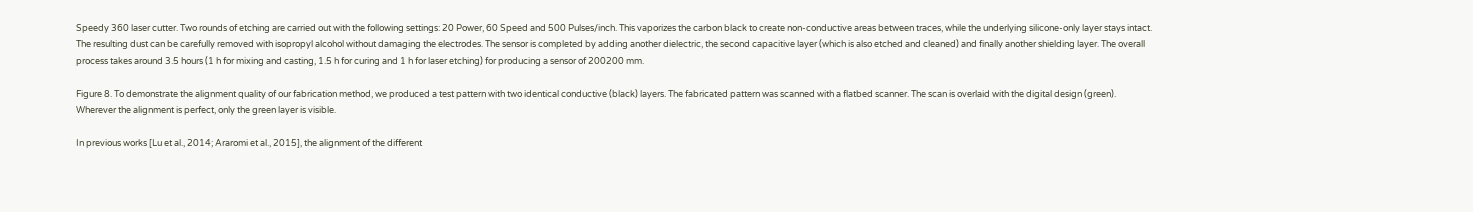Speedy 360 laser cutter. Two rounds of etching are carried out with the following settings: 20 Power, 60 Speed and 500 Pulses/inch. This vaporizes the carbon black to create non-conductive areas between traces, while the underlying silicone-only layer stays intact. The resulting dust can be carefully removed with isopropyl alcohol without damaging the electrodes. The sensor is completed by adding another dielectric, the second capacitive layer (which is also etched and cleaned) and finally another shielding layer. The overall process takes around 3.5 hours (1 h for mixing and casting, 1.5 h for curing and 1 h for laser etching) for producing a sensor of 200200 mm.

Figure 8. To demonstrate the alignment quality of our fabrication method, we produced a test pattern with two identical conductive (black) layers. The fabricated pattern was scanned with a flatbed scanner. The scan is overlaid with the digital design (green). Wherever the alignment is perfect, only the green layer is visible.

In previous works [Lu et al., 2014; Araromi et al., 2015], the alignment of the different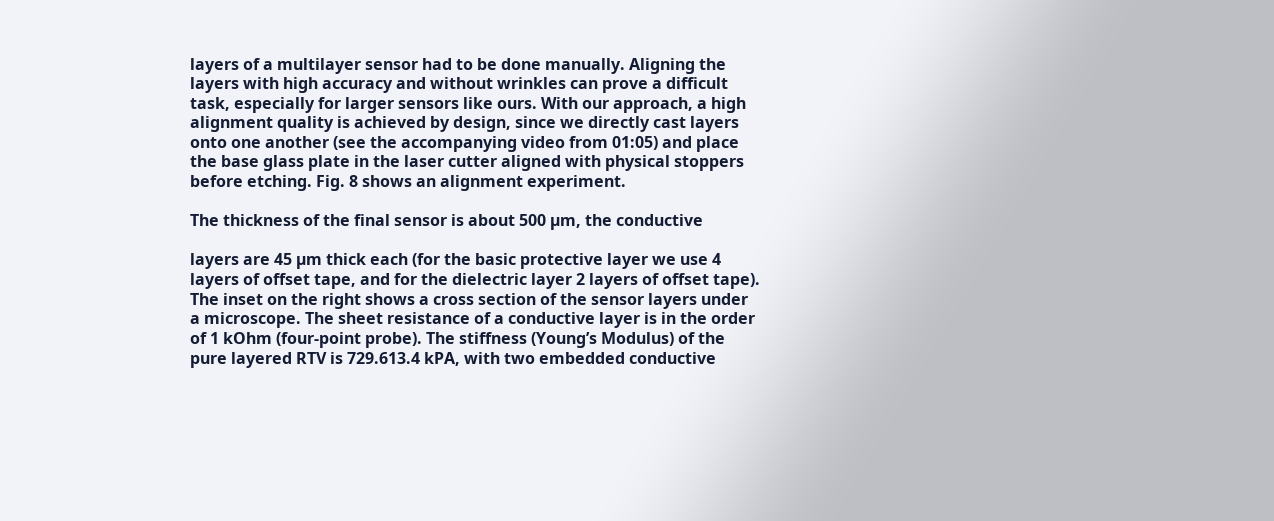layers of a multilayer sensor had to be done manually. Aligning the layers with high accuracy and without wrinkles can prove a difficult task, especially for larger sensors like ours. With our approach, a high alignment quality is achieved by design, since we directly cast layers onto one another (see the accompanying video from 01:05) and place the base glass plate in the laser cutter aligned with physical stoppers before etching. Fig. 8 shows an alignment experiment.

The thickness of the final sensor is about 500 µm, the conductive

layers are 45 µm thick each (for the basic protective layer we use 4 layers of offset tape, and for the dielectric layer 2 layers of offset tape). The inset on the right shows a cross section of the sensor layers under a microscope. The sheet resistance of a conductive layer is in the order of 1 kOhm (four-point probe). The stiffness (Young’s Modulus) of the pure layered RTV is 729.613.4 kPA, with two embedded conductive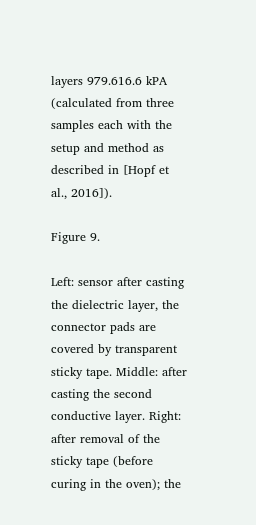layers 979.616.6 kPA (calculated from three samples each with the setup and method as described in [Hopf et al., 2016]).

Figure 9.

Left: sensor after casting the dielectric layer, the connector pads are covered by transparent sticky tape. Middle: after casting the second conductive layer. Right: after removal of the sticky tape (before curing in the oven); the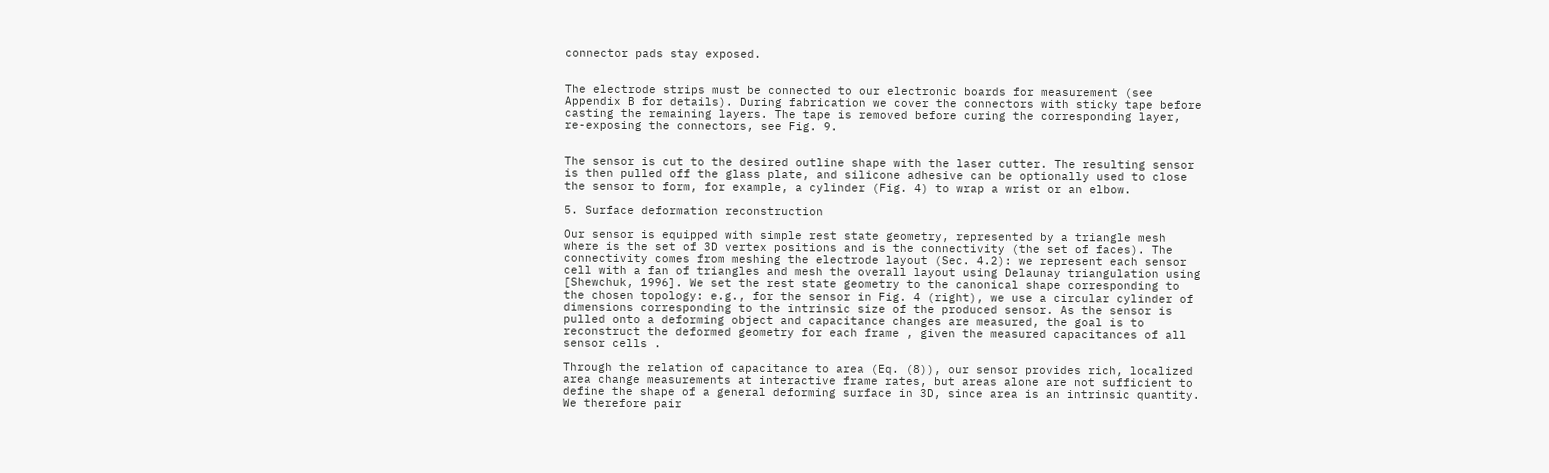connector pads stay exposed.


The electrode strips must be connected to our electronic boards for measurement (see Appendix B for details). During fabrication we cover the connectors with sticky tape before casting the remaining layers. The tape is removed before curing the corresponding layer, re-exposing the connectors, see Fig. 9.


The sensor is cut to the desired outline shape with the laser cutter. The resulting sensor is then pulled off the glass plate, and silicone adhesive can be optionally used to close the sensor to form, for example, a cylinder (Fig. 4) to wrap a wrist or an elbow.

5. Surface deformation reconstruction

Our sensor is equipped with simple rest state geometry, represented by a triangle mesh where is the set of 3D vertex positions and is the connectivity (the set of faces). The connectivity comes from meshing the electrode layout (Sec. 4.2): we represent each sensor cell with a fan of triangles and mesh the overall layout using Delaunay triangulation using [Shewchuk, 1996]. We set the rest state geometry to the canonical shape corresponding to the chosen topology: e.g., for the sensor in Fig. 4 (right), we use a circular cylinder of dimensions corresponding to the intrinsic size of the produced sensor. As the sensor is pulled onto a deforming object and capacitance changes are measured, the goal is to reconstruct the deformed geometry for each frame , given the measured capacitances of all sensor cells .

Through the relation of capacitance to area (Eq. (8)), our sensor provides rich, localized area change measurements at interactive frame rates, but areas alone are not sufficient to define the shape of a general deforming surface in 3D, since area is an intrinsic quantity. We therefore pair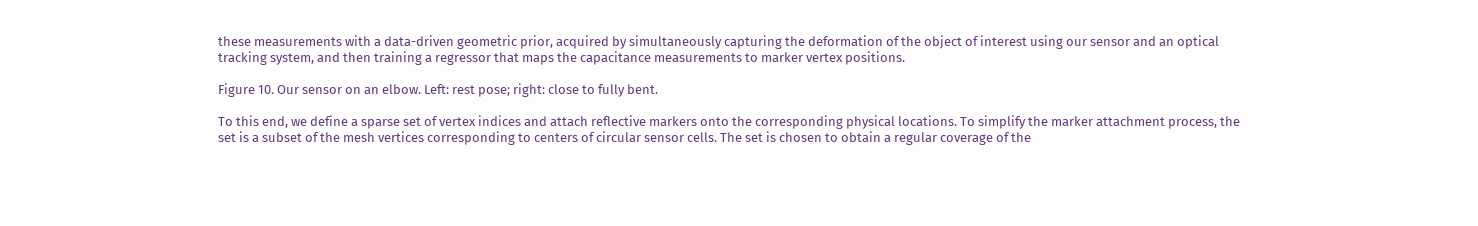these measurements with a data-driven geometric prior, acquired by simultaneously capturing the deformation of the object of interest using our sensor and an optical tracking system, and then training a regressor that maps the capacitance measurements to marker vertex positions.

Figure 10. Our sensor on an elbow. Left: rest pose; right: close to fully bent.

To this end, we define a sparse set of vertex indices and attach reflective markers onto the corresponding physical locations. To simplify the marker attachment process, the set is a subset of the mesh vertices corresponding to centers of circular sensor cells. The set is chosen to obtain a regular coverage of the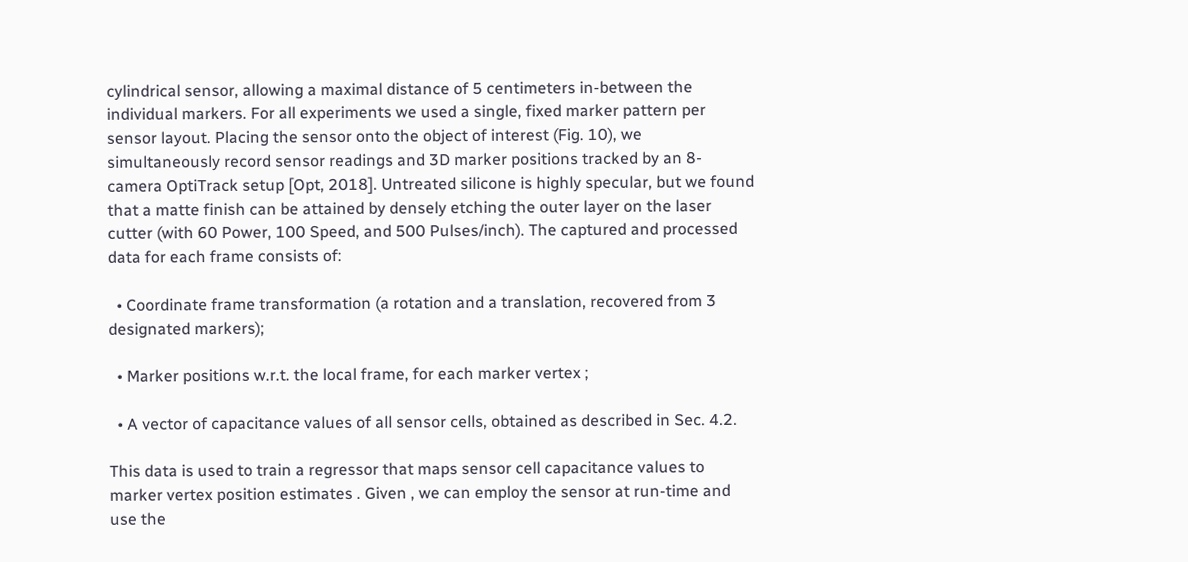cylindrical sensor, allowing a maximal distance of 5 centimeters in-between the individual markers. For all experiments we used a single, fixed marker pattern per sensor layout. Placing the sensor onto the object of interest (Fig. 10), we simultaneously record sensor readings and 3D marker positions tracked by an 8-camera OptiTrack setup [Opt, 2018]. Untreated silicone is highly specular, but we found that a matte finish can be attained by densely etching the outer layer on the laser cutter (with 60 Power, 100 Speed, and 500 Pulses/inch). The captured and processed data for each frame consists of:

  • Coordinate frame transformation (a rotation and a translation, recovered from 3 designated markers);

  • Marker positions w.r.t. the local frame, for each marker vertex ;

  • A vector of capacitance values of all sensor cells, obtained as described in Sec. 4.2.

This data is used to train a regressor that maps sensor cell capacitance values to marker vertex position estimates . Given , we can employ the sensor at run-time and use the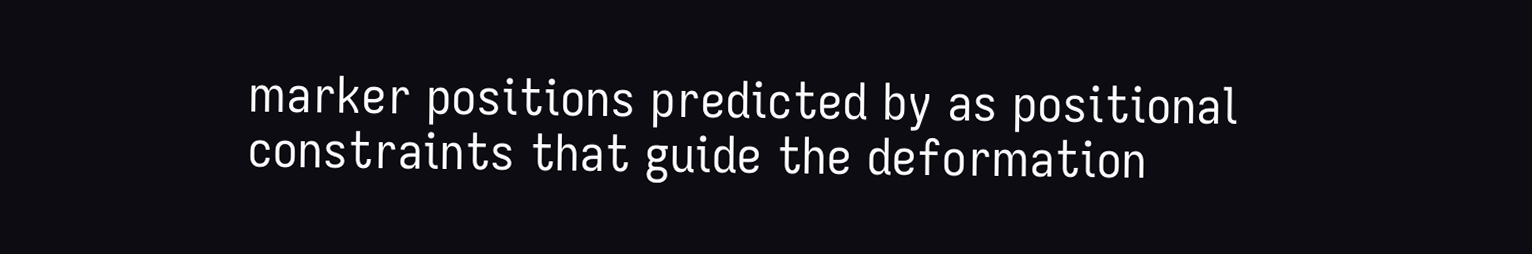marker positions predicted by as positional constraints that guide the deformation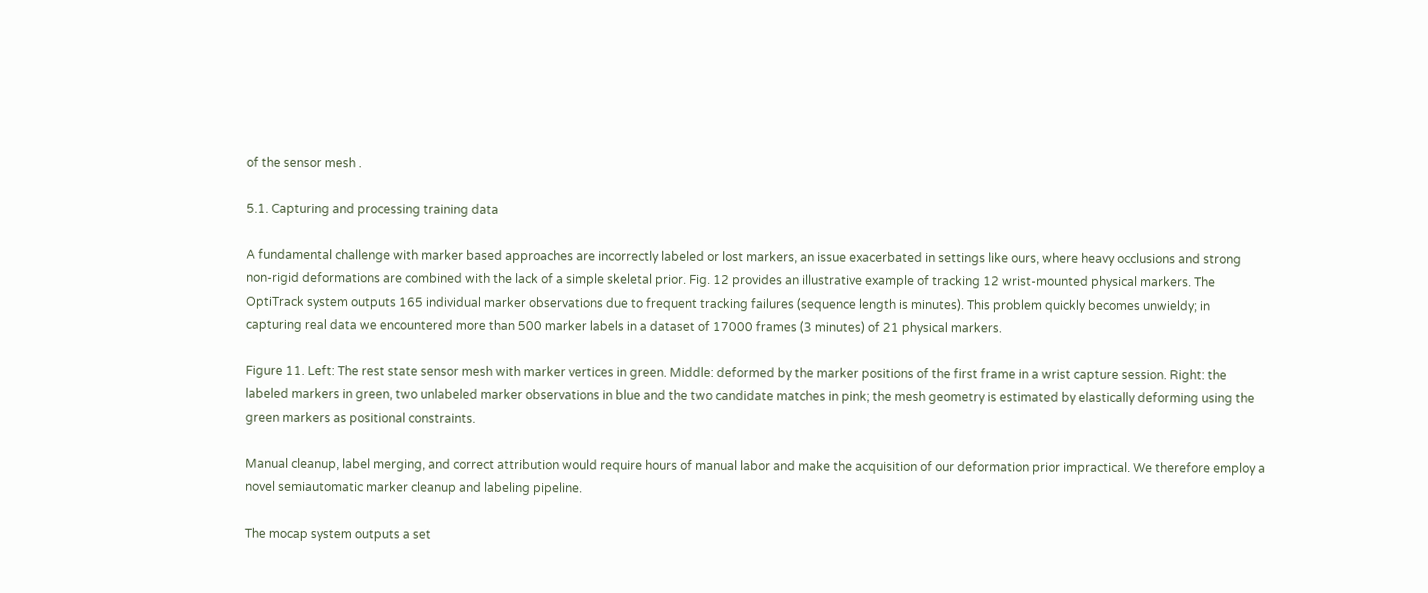of the sensor mesh .

5.1. Capturing and processing training data

A fundamental challenge with marker based approaches are incorrectly labeled or lost markers, an issue exacerbated in settings like ours, where heavy occlusions and strong non-rigid deformations are combined with the lack of a simple skeletal prior. Fig. 12 provides an illustrative example of tracking 12 wrist-mounted physical markers. The OptiTrack system outputs 165 individual marker observations due to frequent tracking failures (sequence length is minutes). This problem quickly becomes unwieldy; in capturing real data we encountered more than 500 marker labels in a dataset of 17000 frames (3 minutes) of 21 physical markers.

Figure 11. Left: The rest state sensor mesh with marker vertices in green. Middle: deformed by the marker positions of the first frame in a wrist capture session. Right: the labeled markers in green, two unlabeled marker observations in blue and the two candidate matches in pink; the mesh geometry is estimated by elastically deforming using the green markers as positional constraints.

Manual cleanup, label merging, and correct attribution would require hours of manual labor and make the acquisition of our deformation prior impractical. We therefore employ a novel semiautomatic marker cleanup and labeling pipeline.

The mocap system outputs a set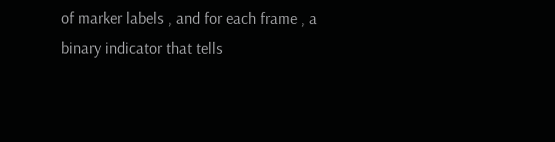of marker labels , and for each frame , a binary indicator that tells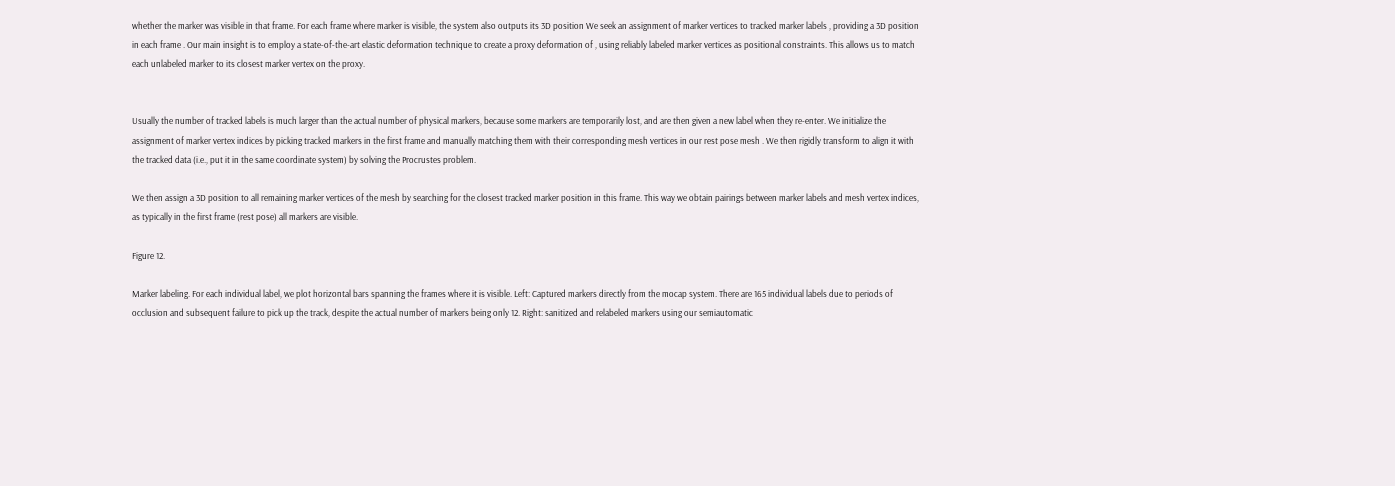whether the marker was visible in that frame. For each frame where marker is visible, the system also outputs its 3D position We seek an assignment of marker vertices to tracked marker labels , providing a 3D position in each frame . Our main insight is to employ a state-of-the-art elastic deformation technique to create a proxy deformation of , using reliably labeled marker vertices as positional constraints. This allows us to match each unlabeled marker to its closest marker vertex on the proxy.


Usually the number of tracked labels is much larger than the actual number of physical markers, because some markers are temporarily lost, and are then given a new label when they re-enter. We initialize the assignment of marker vertex indices by picking tracked markers in the first frame and manually matching them with their corresponding mesh vertices in our rest pose mesh . We then rigidly transform to align it with the tracked data (i.e., put it in the same coordinate system) by solving the Procrustes problem.

We then assign a 3D position to all remaining marker vertices of the mesh by searching for the closest tracked marker position in this frame. This way we obtain pairings between marker labels and mesh vertex indices, as typically in the first frame (rest pose) all markers are visible.

Figure 12.

Marker labeling. For each individual label, we plot horizontal bars spanning the frames where it is visible. Left: Captured markers directly from the mocap system. There are 165 individual labels due to periods of occlusion and subsequent failure to pick up the track, despite the actual number of markers being only 12. Right: sanitized and relabeled markers using our semiautomatic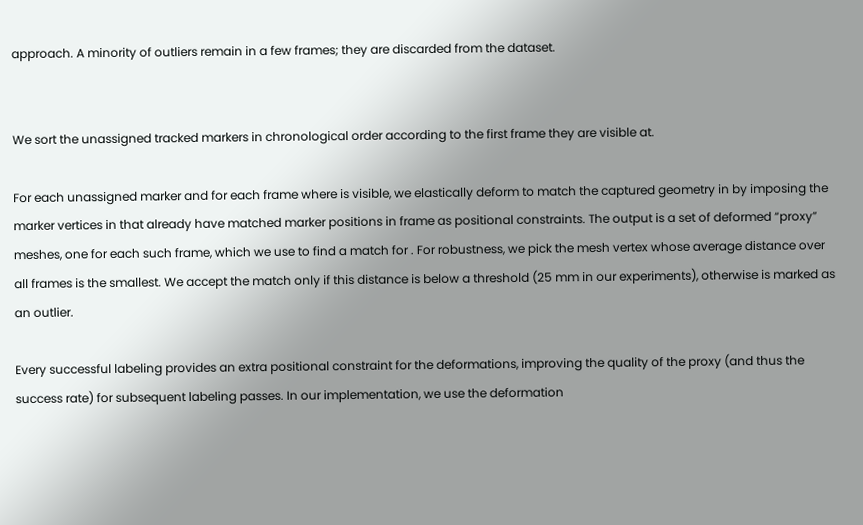approach. A minority of outliers remain in a few frames; they are discarded from the dataset.


We sort the unassigned tracked markers in chronological order according to the first frame they are visible at.

For each unassigned marker and for each frame where is visible, we elastically deform to match the captured geometry in by imposing the marker vertices in that already have matched marker positions in frame as positional constraints. The output is a set of deformed “proxy” meshes, one for each such frame, which we use to find a match for . For robustness, we pick the mesh vertex whose average distance over all frames is the smallest. We accept the match only if this distance is below a threshold (25 mm in our experiments), otherwise is marked as an outlier.

Every successful labeling provides an extra positional constraint for the deformations, improving the quality of the proxy (and thus the success rate) for subsequent labeling passes. In our implementation, we use the deformation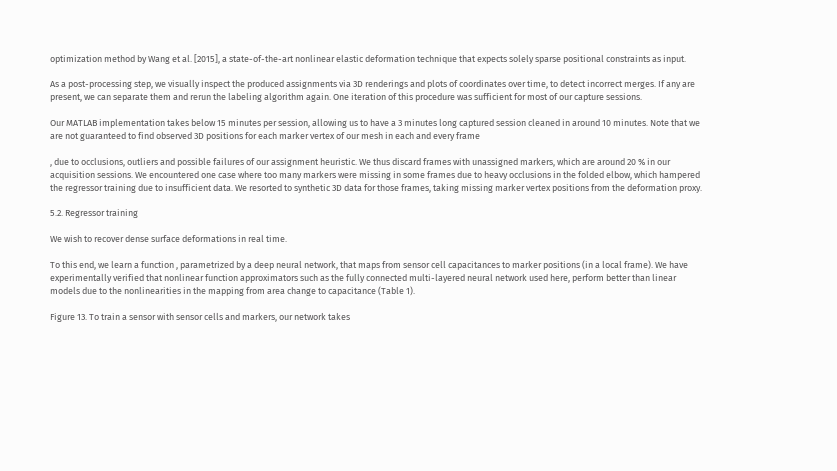optimization method by Wang et al. [2015], a state-of-the-art nonlinear elastic deformation technique that expects solely sparse positional constraints as input.

As a post-processing step, we visually inspect the produced assignments via 3D renderings and plots of coordinates over time, to detect incorrect merges. If any are present, we can separate them and rerun the labeling algorithm again. One iteration of this procedure was sufficient for most of our capture sessions.

Our MATLAB implementation takes below 15 minutes per session, allowing us to have a 3 minutes long captured session cleaned in around 10 minutes. Note that we are not guaranteed to find observed 3D positions for each marker vertex of our mesh in each and every frame

, due to occlusions, outliers and possible failures of our assignment heuristic. We thus discard frames with unassigned markers, which are around 20 % in our acquisition sessions. We encountered one case where too many markers were missing in some frames due to heavy occlusions in the folded elbow, which hampered the regressor training due to insufficient data. We resorted to synthetic 3D data for those frames, taking missing marker vertex positions from the deformation proxy.

5.2. Regressor training

We wish to recover dense surface deformations in real time.

To this end, we learn a function , parametrized by a deep neural network, that maps from sensor cell capacitances to marker positions (in a local frame). We have experimentally verified that nonlinear function approximators such as the fully connected multi-layered neural network used here, perform better than linear models due to the nonlinearities in the mapping from area change to capacitance (Table 1).

Figure 13. To train a sensor with sensor cells and markers, our network takes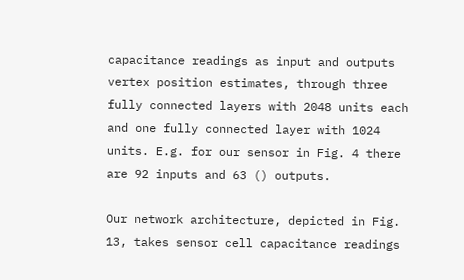capacitance readings as input and outputs vertex position estimates, through three fully connected layers with 2048 units each and one fully connected layer with 1024 units. E.g. for our sensor in Fig. 4 there are 92 inputs and 63 () outputs.

Our network architecture, depicted in Fig. 13, takes sensor cell capacitance readings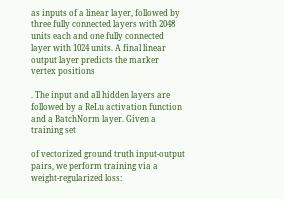as inputs of a linear layer, followed by three fully connected layers with 2048 units each and one fully connected layer with 1024 units. A final linear output layer predicts the marker vertex positions

. The input and all hidden layers are followed by a ReLu activation function and a BatchNorm layer. Given a training set

of vectorized ground truth input-output pairs, we perform training via a weight-regularized loss: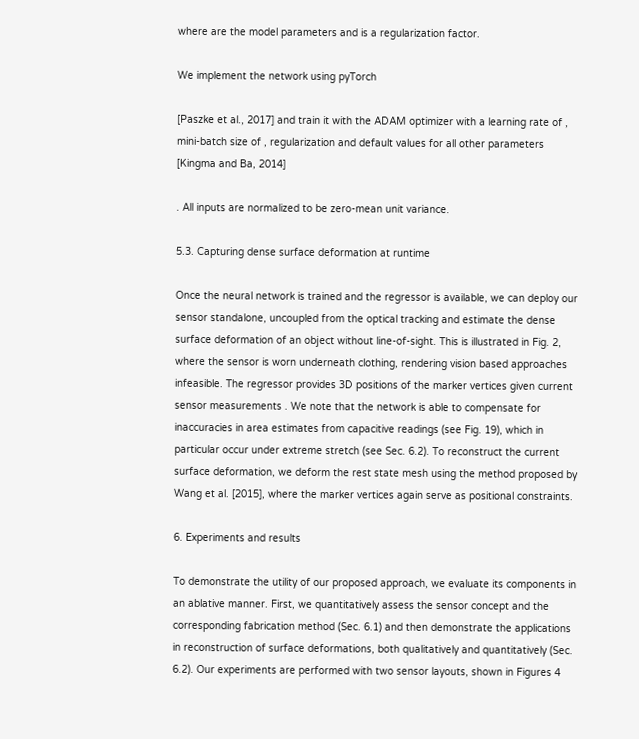where are the model parameters and is a regularization factor.

We implement the network using pyTorch

[Paszke et al., 2017] and train it with the ADAM optimizer with a learning rate of , mini-batch size of , regularization and default values for all other parameters [Kingma and Ba, 2014]

. All inputs are normalized to be zero-mean unit variance.

5.3. Capturing dense surface deformation at runtime

Once the neural network is trained and the regressor is available, we can deploy our sensor standalone, uncoupled from the optical tracking and estimate the dense surface deformation of an object without line-of-sight. This is illustrated in Fig. 2, where the sensor is worn underneath clothing, rendering vision based approaches infeasible. The regressor provides 3D positions of the marker vertices given current sensor measurements . We note that the network is able to compensate for inaccuracies in area estimates from capacitive readings (see Fig. 19), which in particular occur under extreme stretch (see Sec. 6.2). To reconstruct the current surface deformation, we deform the rest state mesh using the method proposed by Wang et al. [2015], where the marker vertices again serve as positional constraints.

6. Experiments and results

To demonstrate the utility of our proposed approach, we evaluate its components in an ablative manner. First, we quantitatively assess the sensor concept and the corresponding fabrication method (Sec. 6.1) and then demonstrate the applications in reconstruction of surface deformations, both qualitatively and quantitatively (Sec. 6.2). Our experiments are performed with two sensor layouts, shown in Figures 4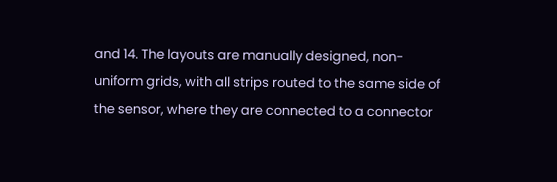and 14. The layouts are manually designed, non-uniform grids, with all strips routed to the same side of the sensor, where they are connected to a connector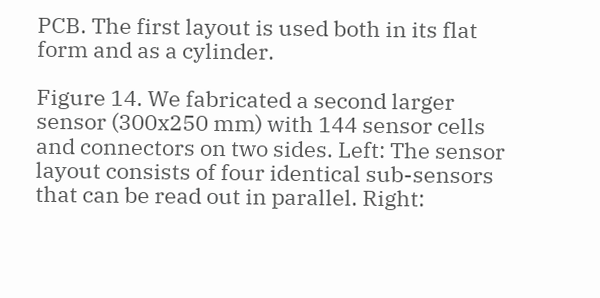PCB. The first layout is used both in its flat form and as a cylinder.

Figure 14. We fabricated a second larger sensor (300x250 mm) with 144 sensor cells and connectors on two sides. Left: The sensor layout consists of four identical sub-sensors that can be read out in parallel. Right: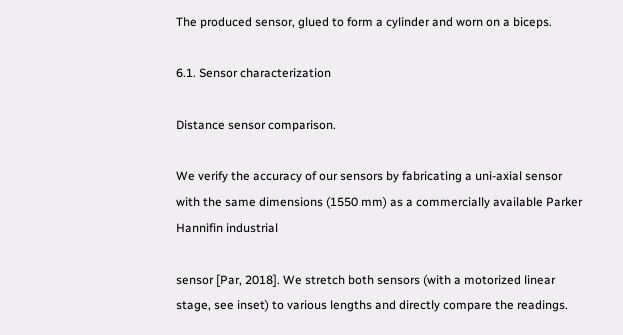The produced sensor, glued to form a cylinder and worn on a biceps.

6.1. Sensor characterization

Distance sensor comparison.

We verify the accuracy of our sensors by fabricating a uni-axial sensor with the same dimensions (1550 mm) as a commercially available Parker Hannifin industrial

sensor [Par, 2018]. We stretch both sensors (with a motorized linear stage, see inset) to various lengths and directly compare the readings.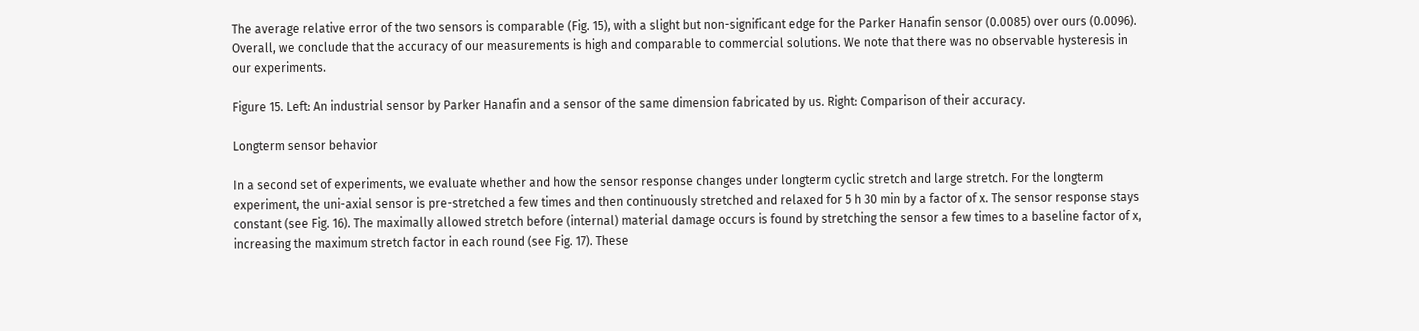The average relative error of the two sensors is comparable (Fig. 15), with a slight but non-significant edge for the Parker Hanafin sensor (0.0085) over ours (0.0096). Overall, we conclude that the accuracy of our measurements is high and comparable to commercial solutions. We note that there was no observable hysteresis in our experiments.

Figure 15. Left: An industrial sensor by Parker Hanafin and a sensor of the same dimension fabricated by us. Right: Comparison of their accuracy.

Longterm sensor behavior

In a second set of experiments, we evaluate whether and how the sensor response changes under longterm cyclic stretch and large stretch. For the longterm experiment, the uni-axial sensor is pre-stretched a few times and then continuously stretched and relaxed for 5 h 30 min by a factor of x. The sensor response stays constant (see Fig. 16). The maximally allowed stretch before (internal) material damage occurs is found by stretching the sensor a few times to a baseline factor of x, increasing the maximum stretch factor in each round (see Fig. 17). These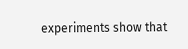experiments show that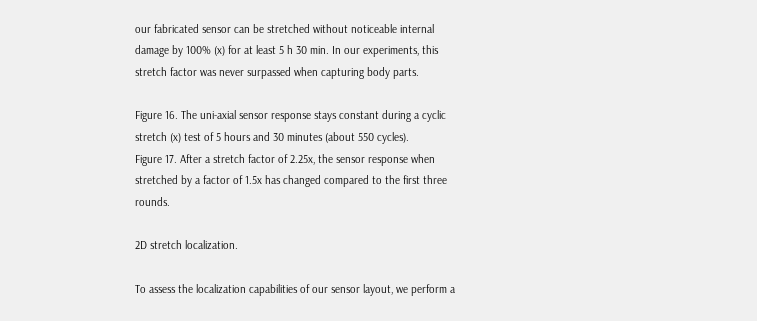our fabricated sensor can be stretched without noticeable internal damage by 100% (x) for at least 5 h 30 min. In our experiments, this stretch factor was never surpassed when capturing body parts.

Figure 16. The uni-axial sensor response stays constant during a cyclic stretch (x) test of 5 hours and 30 minutes (about 550 cycles).
Figure 17. After a stretch factor of 2.25x, the sensor response when stretched by a factor of 1.5x has changed compared to the first three rounds.

2D stretch localization.

To assess the localization capabilities of our sensor layout, we perform a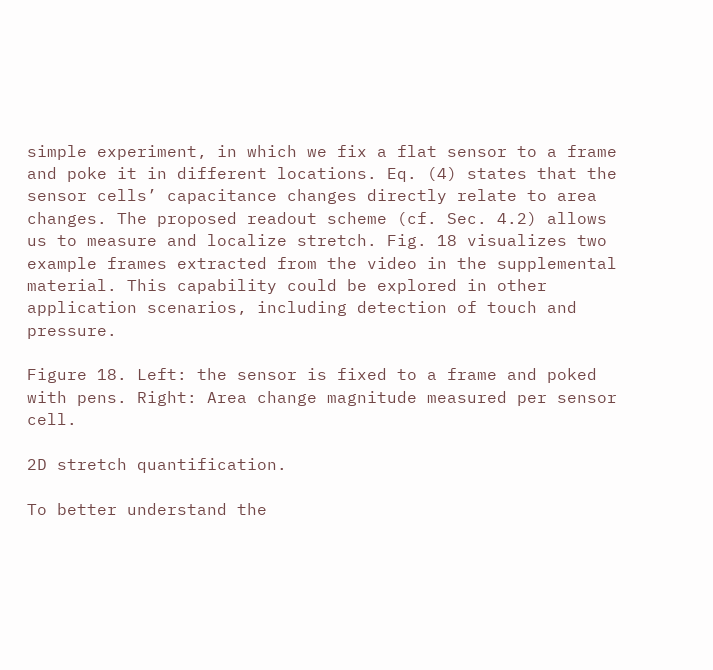simple experiment, in which we fix a flat sensor to a frame and poke it in different locations. Eq. (4) states that the sensor cells’ capacitance changes directly relate to area changes. The proposed readout scheme (cf. Sec. 4.2) allows us to measure and localize stretch. Fig. 18 visualizes two example frames extracted from the video in the supplemental material. This capability could be explored in other application scenarios, including detection of touch and pressure.

Figure 18. Left: the sensor is fixed to a frame and poked with pens. Right: Area change magnitude measured per sensor cell.

2D stretch quantification.

To better understand the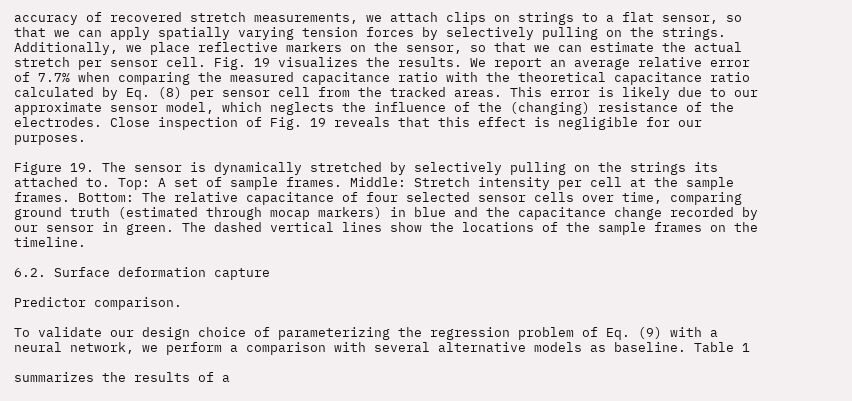accuracy of recovered stretch measurements, we attach clips on strings to a flat sensor, so that we can apply spatially varying tension forces by selectively pulling on the strings. Additionally, we place reflective markers on the sensor, so that we can estimate the actual stretch per sensor cell. Fig. 19 visualizes the results. We report an average relative error of 7.7% when comparing the measured capacitance ratio with the theoretical capacitance ratio calculated by Eq. (8) per sensor cell from the tracked areas. This error is likely due to our approximate sensor model, which neglects the influence of the (changing) resistance of the electrodes. Close inspection of Fig. 19 reveals that this effect is negligible for our purposes.

Figure 19. The sensor is dynamically stretched by selectively pulling on the strings its attached to. Top: A set of sample frames. Middle: Stretch intensity per cell at the sample frames. Bottom: The relative capacitance of four selected sensor cells over time, comparing ground truth (estimated through mocap markers) in blue and the capacitance change recorded by our sensor in green. The dashed vertical lines show the locations of the sample frames on the timeline.

6.2. Surface deformation capture

Predictor comparison.

To validate our design choice of parameterizing the regression problem of Eq. (9) with a neural network, we perform a comparison with several alternative models as baseline. Table 1

summarizes the results of a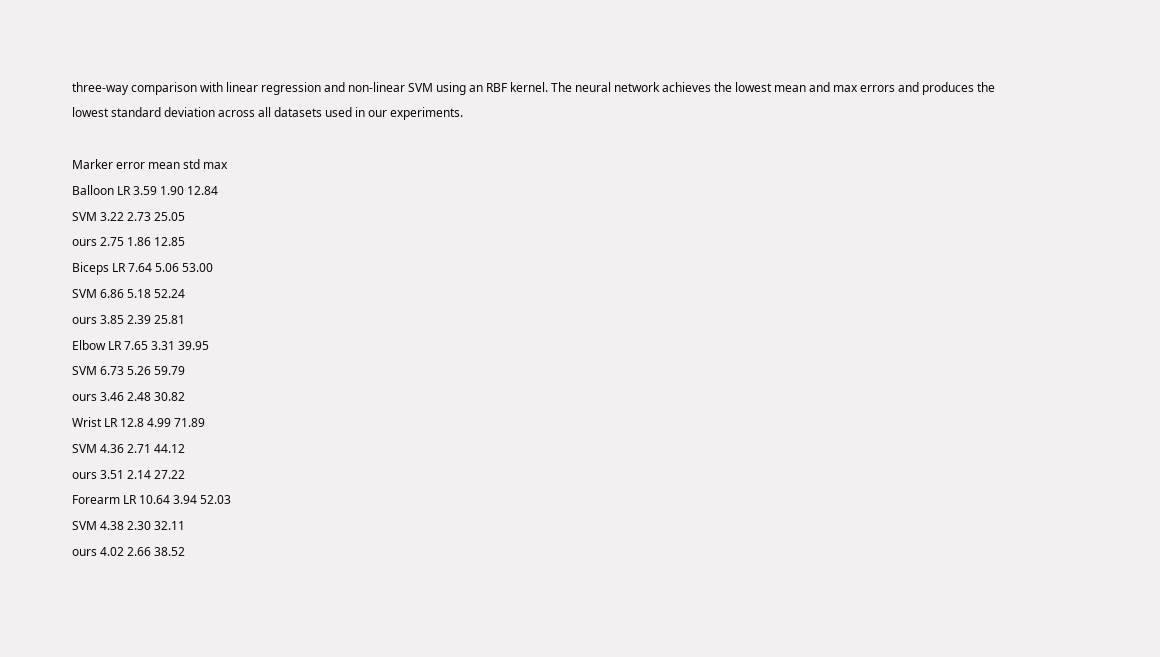three-way comparison with linear regression and non-linear SVM using an RBF kernel. The neural network achieves the lowest mean and max errors and produces the lowest standard deviation across all datasets used in our experiments.

Marker error mean std max
Balloon LR 3.59 1.90 12.84
SVM 3.22 2.73 25.05
ours 2.75 1.86 12.85
Biceps LR 7.64 5.06 53.00
SVM 6.86 5.18 52.24
ours 3.85 2.39 25.81
Elbow LR 7.65 3.31 39.95
SVM 6.73 5.26 59.79
ours 3.46 2.48 30.82
Wrist LR 12.8 4.99 71.89
SVM 4.36 2.71 44.12
ours 3.51 2.14 27.22
Forearm LR 10.64 3.94 52.03
SVM 4.38 2.30 32.11
ours 4.02 2.66 38.52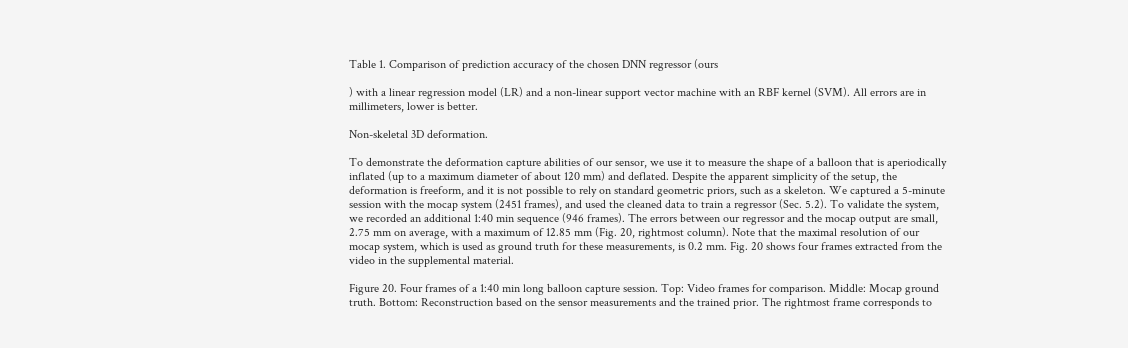Table 1. Comparison of prediction accuracy of the chosen DNN regressor (ours

) with a linear regression model (LR) and a non-linear support vector machine with an RBF kernel (SVM). All errors are in millimeters, lower is better.

Non-skeletal 3D deformation.

To demonstrate the deformation capture abilities of our sensor, we use it to measure the shape of a balloon that is aperiodically inflated (up to a maximum diameter of about 120 mm) and deflated. Despite the apparent simplicity of the setup, the deformation is freeform, and it is not possible to rely on standard geometric priors, such as a skeleton. We captured a 5-minute session with the mocap system (2451 frames), and used the cleaned data to train a regressor (Sec. 5.2). To validate the system, we recorded an additional 1:40 min sequence (946 frames). The errors between our regressor and the mocap output are small, 2.75 mm on average, with a maximum of 12.85 mm (Fig. 20, rightmost column). Note that the maximal resolution of our mocap system, which is used as ground truth for these measurements, is 0.2 mm. Fig. 20 shows four frames extracted from the video in the supplemental material.

Figure 20. Four frames of a 1:40 min long balloon capture session. Top: Video frames for comparison. Middle: Mocap ground truth. Bottom: Reconstruction based on the sensor measurements and the trained prior. The rightmost frame corresponds to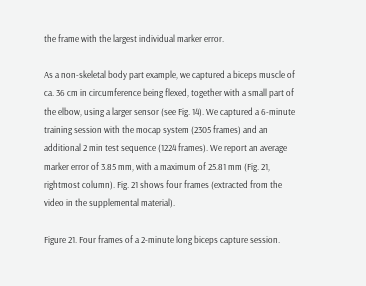the frame with the largest individual marker error.

As a non-skeletal body part example, we captured a biceps muscle of ca. 36 cm in circumference being flexed, together with a small part of the elbow, using a larger sensor (see Fig. 14). We captured a 6-minute training session with the mocap system (2305 frames) and an additional 2 min test sequence (1224 frames). We report an average marker error of 3.85 mm, with a maximum of 25.81 mm (Fig. 21, rightmost column). Fig. 21 shows four frames (extracted from the video in the supplemental material).

Figure 21. Four frames of a 2-minute long biceps capture session.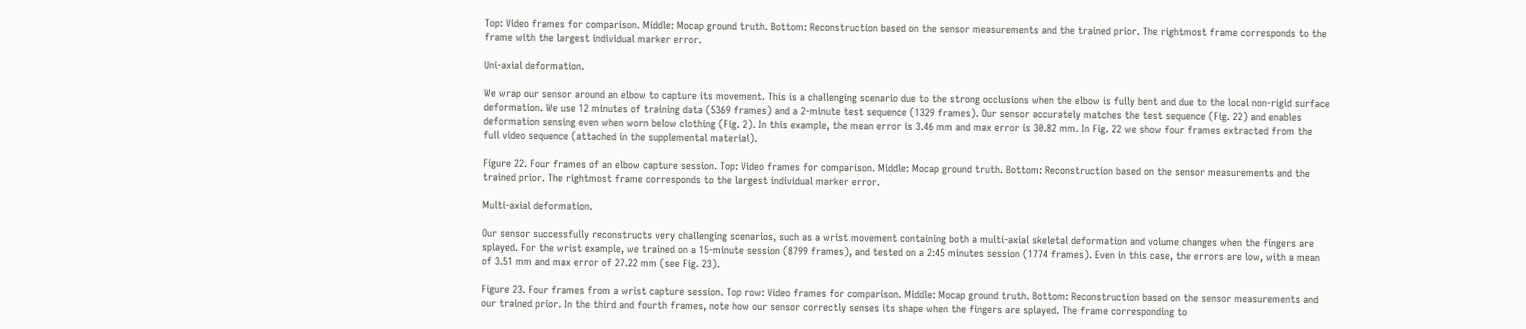Top: Video frames for comparison. Middle: Mocap ground truth. Bottom: Reconstruction based on the sensor measurements and the trained prior. The rightmost frame corresponds to the frame with the largest individual marker error.

Uni-axial deformation.

We wrap our sensor around an elbow to capture its movement. This is a challenging scenario due to the strong occlusions when the elbow is fully bent and due to the local non-rigid surface deformation. We use 12 minutes of training data (5369 frames) and a 2-minute test sequence (1329 frames). Our sensor accurately matches the test sequence (Fig. 22) and enables deformation sensing even when worn below clothing (Fig. 2). In this example, the mean error is 3.46 mm and max error is 30.82 mm. In Fig. 22 we show four frames extracted from the full video sequence (attached in the supplemental material).

Figure 22. Four frames of an elbow capture session. Top: Video frames for comparison. Middle: Mocap ground truth. Bottom: Reconstruction based on the sensor measurements and the trained prior. The rightmost frame corresponds to the largest individual marker error.

Multi-axial deformation.

Our sensor successfully reconstructs very challenging scenarios, such as a wrist movement containing both a multi-axial skeletal deformation and volume changes when the fingers are splayed. For the wrist example, we trained on a 15-minute session (8799 frames), and tested on a 2:45 minutes session (1774 frames). Even in this case, the errors are low, with a mean of 3.51 mm and max error of 27.22 mm (see Fig. 23).

Figure 23. Four frames from a wrist capture session. Top row: Video frames for comparison. Middle: Mocap ground truth. Bottom: Reconstruction based on the sensor measurements and our trained prior. In the third and fourth frames, note how our sensor correctly senses its shape when the fingers are splayed. The frame corresponding to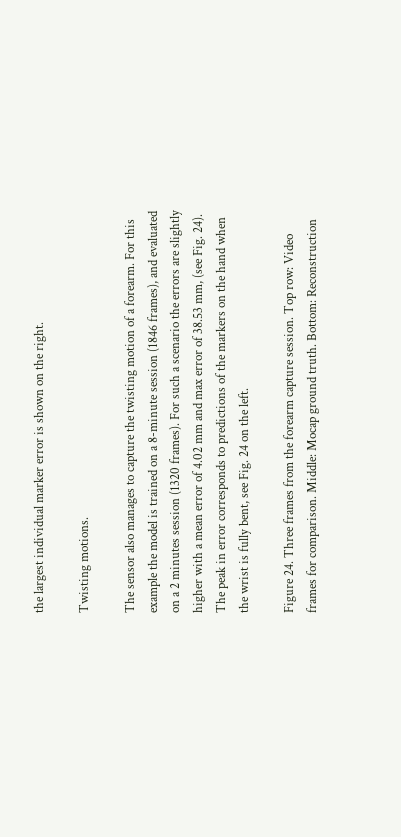the largest individual marker error is shown on the right.

Twisting motions.

The sensor also manages to capture the twisting motion of a forearm. For this example the model is trained on a 8-minute session (1846 frames), and evaluated on a 2 minutes session (1320 frames). For such a scenario the errors are slightly higher with a mean error of 4.02 mm and max error of 38.53 mm, (see Fig. 24). The peak in error corresponds to predictions of the markers on the hand when the wrist is fully bent, see Fig. 24 on the left.

Figure 24. Three frames from the forearm capture session. Top row: Video frames for comparison. Middle: Mocap ground truth. Bottom: Reconstruction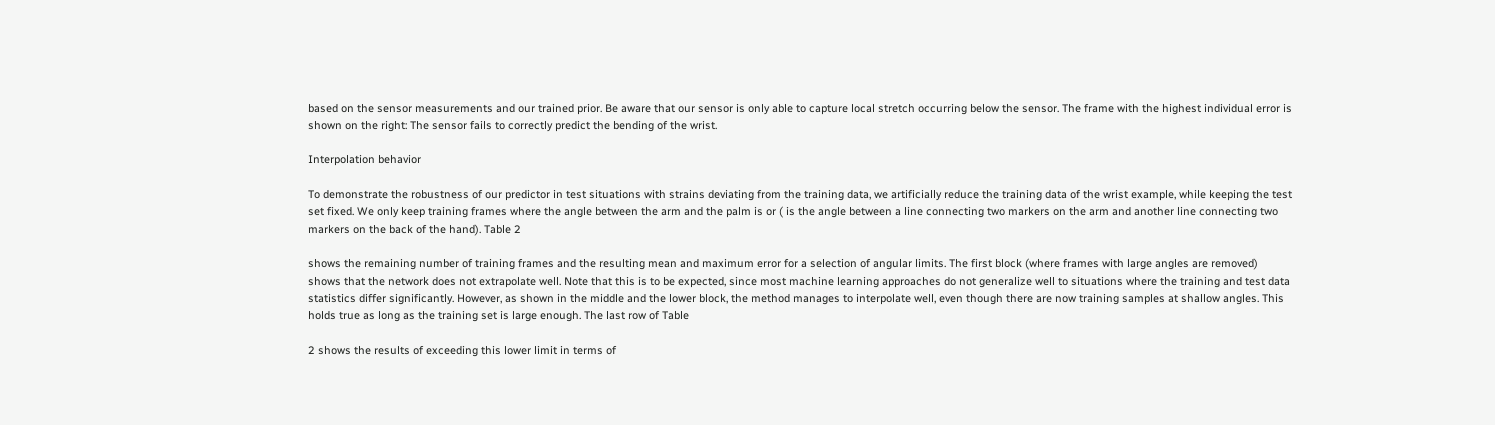based on the sensor measurements and our trained prior. Be aware that our sensor is only able to capture local stretch occurring below the sensor. The frame with the highest individual error is shown on the right: The sensor fails to correctly predict the bending of the wrist.

Interpolation behavior

To demonstrate the robustness of our predictor in test situations with strains deviating from the training data, we artificially reduce the training data of the wrist example, while keeping the test set fixed. We only keep training frames where the angle between the arm and the palm is or ( is the angle between a line connecting two markers on the arm and another line connecting two markers on the back of the hand). Table 2

shows the remaining number of training frames and the resulting mean and maximum error for a selection of angular limits. The first block (where frames with large angles are removed) shows that the network does not extrapolate well. Note that this is to be expected, since most machine learning approaches do not generalize well to situations where the training and test data statistics differ significantly. However, as shown in the middle and the lower block, the method manages to interpolate well, even though there are now training samples at shallow angles. This holds true as long as the training set is large enough. The last row of Table

2 shows the results of exceeding this lower limit in terms of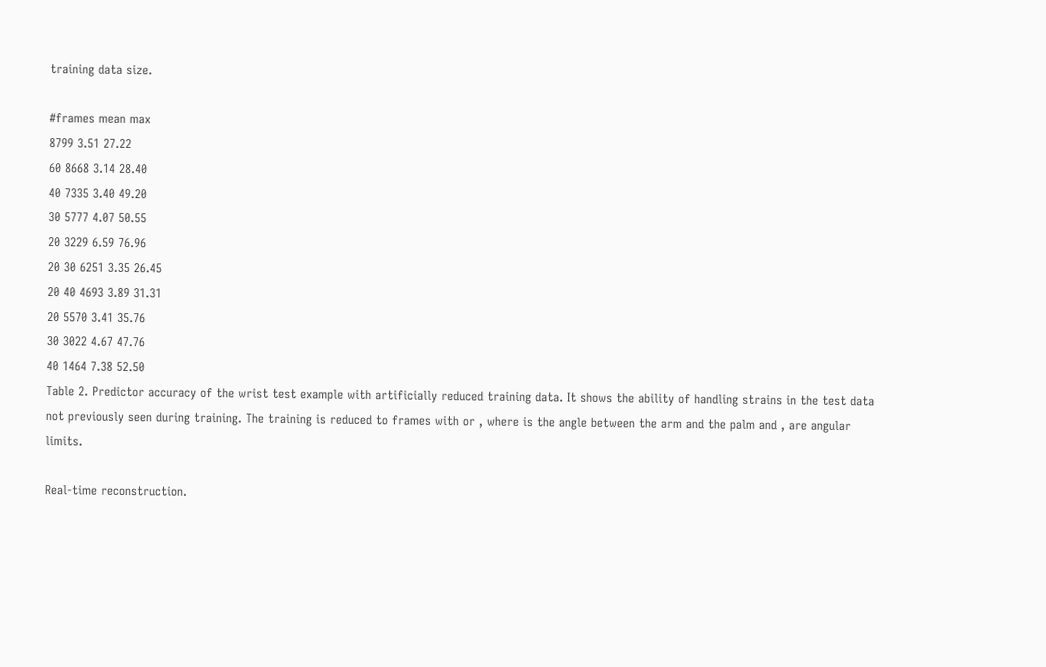training data size.

#frames mean max
8799 3.51 27.22
60 8668 3.14 28.40
40 7335 3.40 49.20
30 5777 4.07 50.55
20 3229 6.59 76.96
20 30 6251 3.35 26.45
20 40 4693 3.89 31.31
20 5570 3.41 35.76
30 3022 4.67 47.76
40 1464 7.38 52.50
Table 2. Predictor accuracy of the wrist test example with artificially reduced training data. It shows the ability of handling strains in the test data not previously seen during training. The training is reduced to frames with or , where is the angle between the arm and the palm and , are angular limits.

Real-time reconstruction.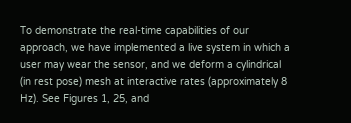To demonstrate the real-time capabilities of our approach, we have implemented a live system in which a user may wear the sensor, and we deform a cylindrical (in rest pose) mesh at interactive rates (approximately 8 Hz). See Figures 1, 25, and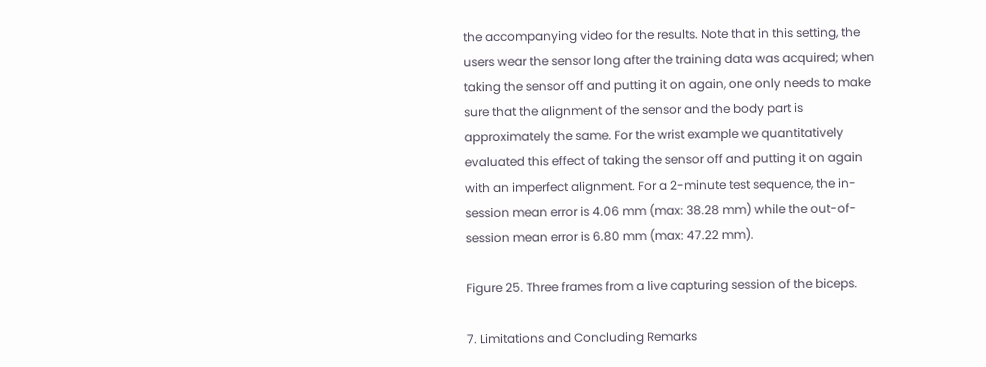the accompanying video for the results. Note that in this setting, the users wear the sensor long after the training data was acquired; when taking the sensor off and putting it on again, one only needs to make sure that the alignment of the sensor and the body part is approximately the same. For the wrist example we quantitatively evaluated this effect of taking the sensor off and putting it on again with an imperfect alignment. For a 2-minute test sequence, the in-session mean error is 4.06 mm (max: 38.28 mm) while the out-of-session mean error is 6.80 mm (max: 47.22 mm).

Figure 25. Three frames from a live capturing session of the biceps.

7. Limitations and Concluding Remarks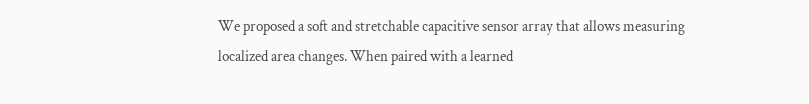We proposed a soft and stretchable capacitive sensor array that allows measuring localized area changes. When paired with a learned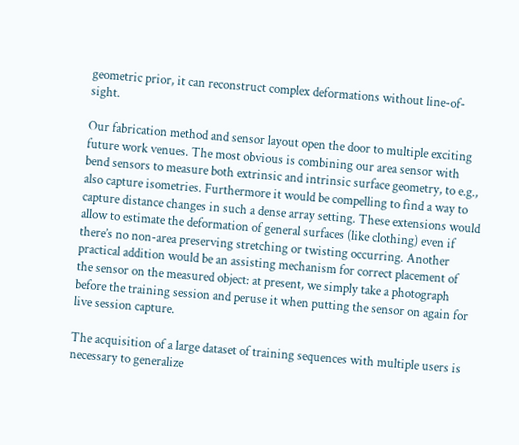geometric prior, it can reconstruct complex deformations without line-of-sight.

Our fabrication method and sensor layout open the door to multiple exciting future work venues. The most obvious is combining our area sensor with bend sensors to measure both extrinsic and intrinsic surface geometry, to e.g., also capture isometries. Furthermore it would be compelling to find a way to capture distance changes in such a dense array setting. These extensions would allow to estimate the deformation of general surfaces (like clothing) even if there’s no non-area preserving stretching or twisting occurring. Another practical addition would be an assisting mechanism for correct placement of the sensor on the measured object: at present, we simply take a photograph before the training session and peruse it when putting the sensor on again for live session capture.

The acquisition of a large dataset of training sequences with multiple users is necessary to generalize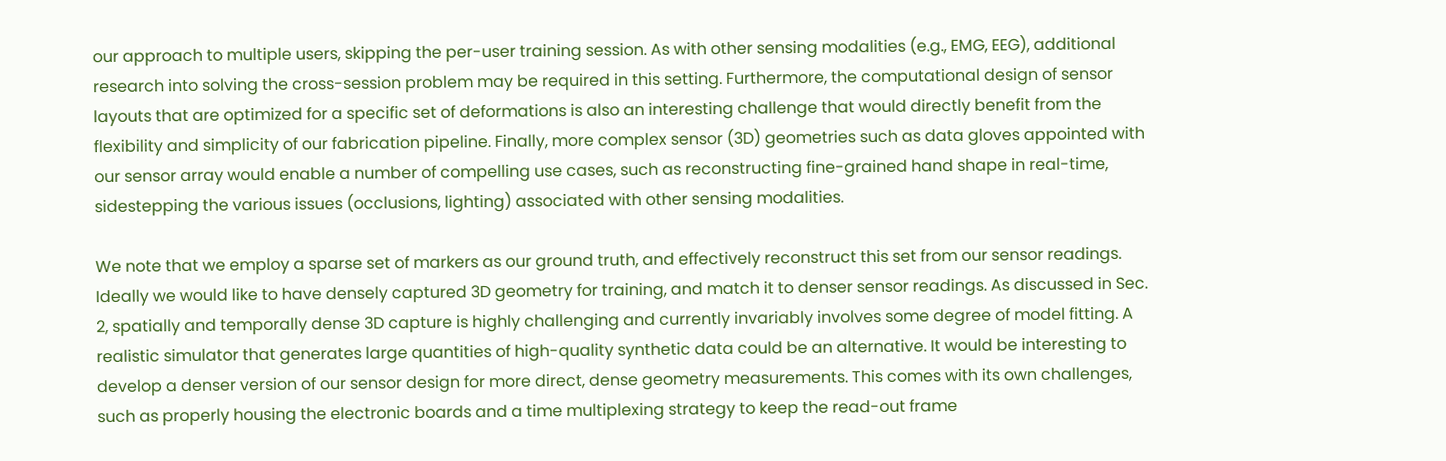our approach to multiple users, skipping the per-user training session. As with other sensing modalities (e.g., EMG, EEG), additional research into solving the cross-session problem may be required in this setting. Furthermore, the computational design of sensor layouts that are optimized for a specific set of deformations is also an interesting challenge that would directly benefit from the flexibility and simplicity of our fabrication pipeline. Finally, more complex sensor (3D) geometries such as data gloves appointed with our sensor array would enable a number of compelling use cases, such as reconstructing fine-grained hand shape in real-time, sidestepping the various issues (occlusions, lighting) associated with other sensing modalities.

We note that we employ a sparse set of markers as our ground truth, and effectively reconstruct this set from our sensor readings. Ideally we would like to have densely captured 3D geometry for training, and match it to denser sensor readings. As discussed in Sec. 2, spatially and temporally dense 3D capture is highly challenging and currently invariably involves some degree of model fitting. A realistic simulator that generates large quantities of high-quality synthetic data could be an alternative. It would be interesting to develop a denser version of our sensor design for more direct, dense geometry measurements. This comes with its own challenges, such as properly housing the electronic boards and a time multiplexing strategy to keep the read-out frame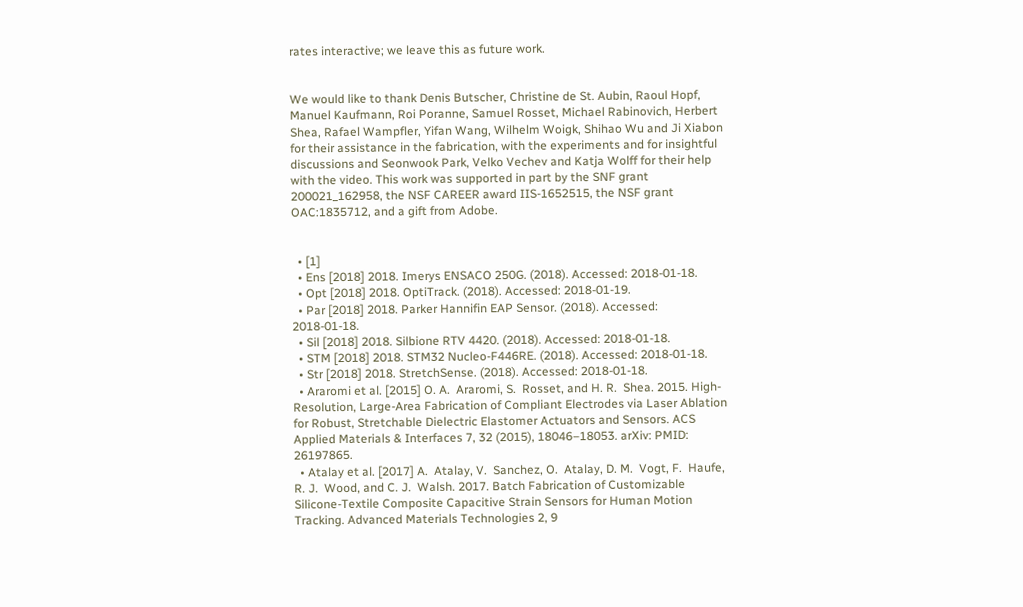rates interactive; we leave this as future work.


We would like to thank Denis Butscher, Christine de St. Aubin, Raoul Hopf, Manuel Kaufmann, Roi Poranne, Samuel Rosset, Michael Rabinovich, Herbert Shea, Rafael Wampfler, Yifan Wang, Wilhelm Woigk, Shihao Wu and Ji Xiabon for their assistance in the fabrication, with the experiments and for insightful discussions and Seonwook Park, Velko Vechev and Katja Wolff for their help with the video. This work was supported in part by the SNF grant 200021_162958, the NSF CAREER award IIS-1652515, the NSF grant OAC:1835712, and a gift from Adobe.


  • [1]
  • Ens [2018] 2018. Imerys ENSACO 250G. (2018). Accessed: 2018-01-18.
  • Opt [2018] 2018. OptiTrack. (2018). Accessed: 2018-01-19.
  • Par [2018] 2018. Parker Hannifin EAP Sensor. (2018). Accessed: 2018-01-18.
  • Sil [2018] 2018. Silbione RTV 4420. (2018). Accessed: 2018-01-18.
  • STM [2018] 2018. STM32 Nucleo-F446RE. (2018). Accessed: 2018-01-18.
  • Str [2018] 2018. StretchSense. (2018). Accessed: 2018-01-18.
  • Araromi et al. [2015] O. A.  Araromi, S.  Rosset, and H. R.  Shea. 2015. High-Resolution, Large-Area Fabrication of Compliant Electrodes via Laser Ablation for Robust, Stretchable Dielectric Elastomer Actuators and Sensors. ACS Applied Materials & Interfaces 7, 32 (2015), 18046–18053. arXiv: PMID: 26197865.
  • Atalay et al. [2017] A.  Atalay, V.  Sanchez, O.  Atalay, D. M.  Vogt, F.  Haufe, R. J.  Wood, and C. J.  Walsh. 2017. Batch Fabrication of Customizable Silicone-Textile Composite Capacitive Strain Sensors for Human Motion Tracking. Advanced Materials Technologies 2, 9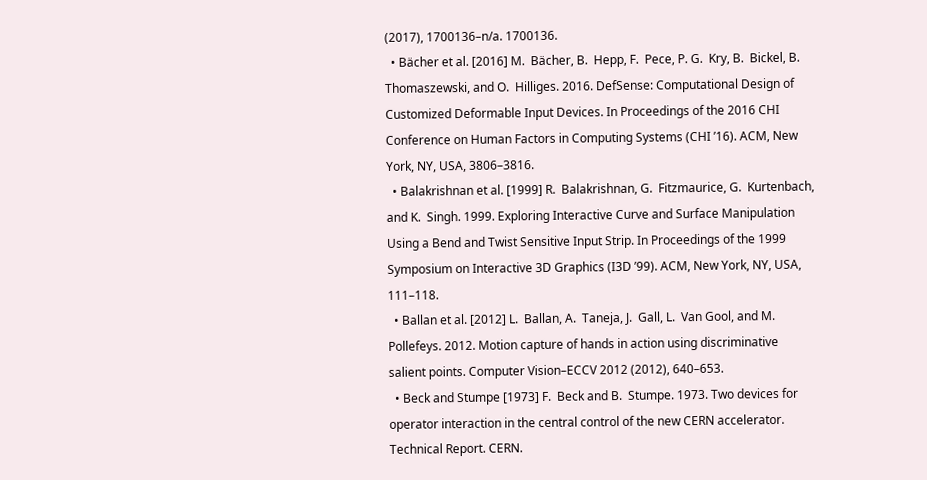(2017), 1700136–n/a. 1700136.
  • Bächer et al. [2016] M.  Bächer, B.  Hepp, F.  Pece, P. G.  Kry, B.  Bickel, B.  Thomaszewski, and O.  Hilliges. 2016. DefSense: Computational Design of Customized Deformable Input Devices. In Proceedings of the 2016 CHI Conference on Human Factors in Computing Systems (CHI ’16). ACM, New York, NY, USA, 3806–3816.
  • Balakrishnan et al. [1999] R.  Balakrishnan, G.  Fitzmaurice, G.  Kurtenbach, and K.  Singh. 1999. Exploring Interactive Curve and Surface Manipulation Using a Bend and Twist Sensitive Input Strip. In Proceedings of the 1999 Symposium on Interactive 3D Graphics (I3D ’99). ACM, New York, NY, USA, 111–118.
  • Ballan et al. [2012] L.  Ballan, A.  Taneja, J.  Gall, L.  Van Gool, and M.  Pollefeys. 2012. Motion capture of hands in action using discriminative salient points. Computer Vision–ECCV 2012 (2012), 640–653.
  • Beck and Stumpe [1973] F.  Beck and B.  Stumpe. 1973. Two devices for operator interaction in the central control of the new CERN accelerator. Technical Report. CERN.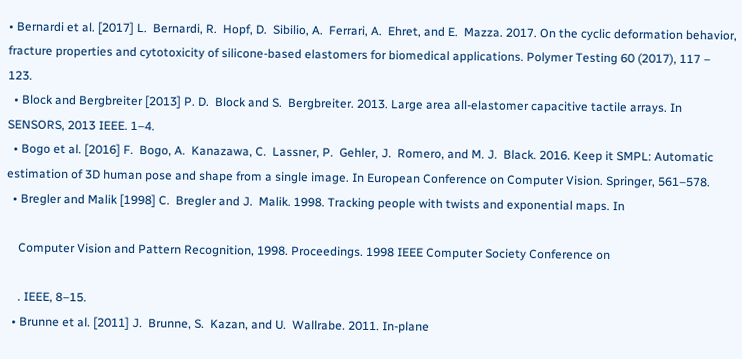• Bernardi et al. [2017] L.  Bernardi, R.  Hopf, D.  Sibilio, A.  Ferrari, A.  Ehret, and E.  Mazza. 2017. On the cyclic deformation behavior, fracture properties and cytotoxicity of silicone-based elastomers for biomedical applications. Polymer Testing 60 (2017), 117 – 123.
  • Block and Bergbreiter [2013] P. D.  Block and S.  Bergbreiter. 2013. Large area all-elastomer capacitive tactile arrays. In SENSORS, 2013 IEEE. 1–4.
  • Bogo et al. [2016] F.  Bogo, A.  Kanazawa, C.  Lassner, P.  Gehler, J.  Romero, and M. J.  Black. 2016. Keep it SMPL: Automatic estimation of 3D human pose and shape from a single image. In European Conference on Computer Vision. Springer, 561–578.
  • Bregler and Malik [1998] C.  Bregler and J.  Malik. 1998. Tracking people with twists and exponential maps. In

    Computer Vision and Pattern Recognition, 1998. Proceedings. 1998 IEEE Computer Society Conference on

    . IEEE, 8–15.
  • Brunne et al. [2011] J.  Brunne, S.  Kazan, and U.  Wallrabe. 2011. In-plane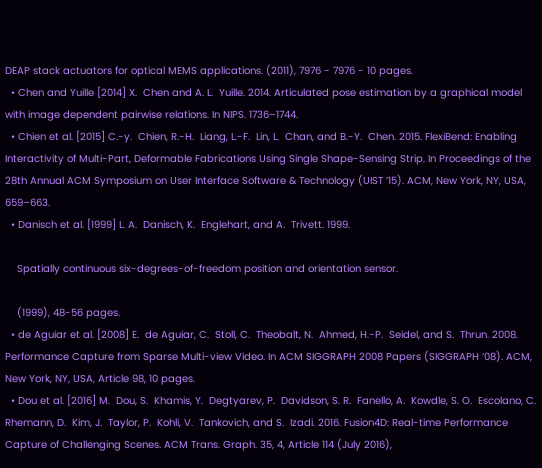DEAP stack actuators for optical MEMS applications. (2011), 7976 - 7976 - 10 pages.
  • Chen and Yuille [2014] X.  Chen and A. L.  Yuille. 2014. Articulated pose estimation by a graphical model with image dependent pairwise relations. In NIPS. 1736–1744.
  • Chien et al. [2015] C.-y.  Chien, R.-H.  Liang, L.-F.  Lin, L.  Chan, and B.-Y.  Chen. 2015. FlexiBend: Enabling Interactivity of Multi-Part, Deformable Fabrications Using Single Shape-Sensing Strip. In Proceedings of the 28th Annual ACM Symposium on User Interface Software & Technology (UIST ’15). ACM, New York, NY, USA, 659–663.
  • Danisch et al. [1999] L. A.  Danisch, K.  Englehart, and A.  Trivett. 1999.

    Spatially continuous six-degrees-of-freedom position and orientation sensor.

    (1999), 48-56 pages.
  • de Aguiar et al. [2008] E.  de Aguiar, C.  Stoll, C.  Theobalt, N.  Ahmed, H.-P.  Seidel, and S.  Thrun. 2008. Performance Capture from Sparse Multi-view Video. In ACM SIGGRAPH 2008 Papers (SIGGRAPH ’08). ACM, New York, NY, USA, Article 98, 10 pages.
  • Dou et al. [2016] M.  Dou, S.  Khamis, Y.  Degtyarev, P.  Davidson, S. R.  Fanello, A.  Kowdle, S. O.  Escolano, C.  Rhemann, D.  Kim, J.  Taylor, P.  Kohli, V.  Tankovich, and S.  Izadi. 2016. Fusion4D: Real-time Performance Capture of Challenging Scenes. ACM Trans. Graph. 35, 4, Article 114 (July 2016),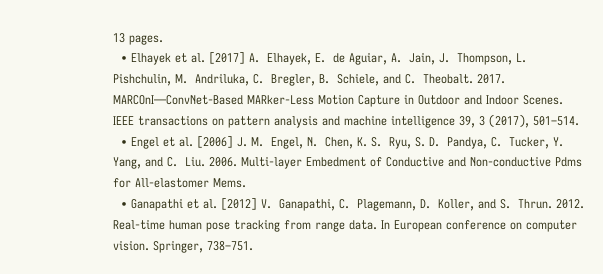13 pages.
  • Elhayek et al. [2017] A.  Elhayek, E.  de Aguiar, A.  Jain, J.  Thompson, L.  Pishchulin, M.  Andriluka, C.  Bregler, B.  Schiele, and C.  Theobalt. 2017. MARCOnI—ConvNet-Based MARker-Less Motion Capture in Outdoor and Indoor Scenes. IEEE transactions on pattern analysis and machine intelligence 39, 3 (2017), 501–514.
  • Engel et al. [2006] J. M.  Engel, N.  Chen, K. S.  Ryu, S. D.  Pandya, C.  Tucker, Y.  Yang, and C.  Liu. 2006. Multi-layer Embedment of Conductive and Non-conductive Pdms for All-elastomer Mems.
  • Ganapathi et al. [2012] V.  Ganapathi, C.  Plagemann, D.  Koller, and S.  Thrun. 2012. Real-time human pose tracking from range data. In European conference on computer vision. Springer, 738–751.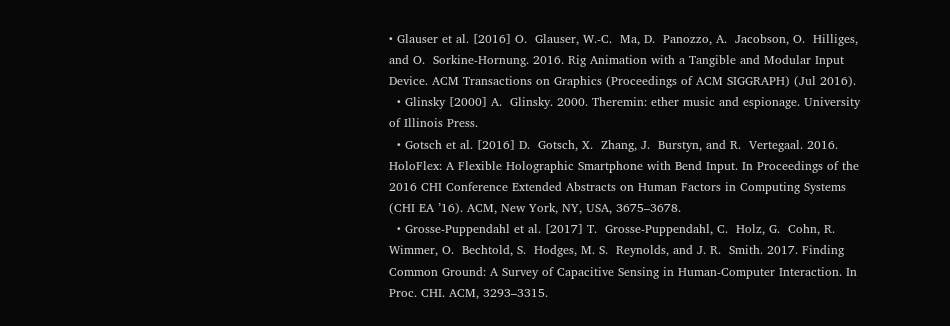• Glauser et al. [2016] O.  Glauser, W.-C.  Ma, D.  Panozzo, A.  Jacobson, O.  Hilliges, and O.  Sorkine-Hornung. 2016. Rig Animation with a Tangible and Modular Input Device. ACM Transactions on Graphics (Proceedings of ACM SIGGRAPH) (Jul 2016).
  • Glinsky [2000] A.  Glinsky. 2000. Theremin: ether music and espionage. University of Illinois Press.
  • Gotsch et al. [2016] D.  Gotsch, X.  Zhang, J.  Burstyn, and R.  Vertegaal. 2016. HoloFlex: A Flexible Holographic Smartphone with Bend Input. In Proceedings of the 2016 CHI Conference Extended Abstracts on Human Factors in Computing Systems (CHI EA ’16). ACM, New York, NY, USA, 3675–3678.
  • Grosse-Puppendahl et al. [2017] T.  Grosse-Puppendahl, C.  Holz, G.  Cohn, R.  Wimmer, O.  Bechtold, S.  Hodges, M. S.  Reynolds, and J. R.  Smith. 2017. Finding Common Ground: A Survey of Capacitive Sensing in Human-Computer Interaction. In Proc. CHI. ACM, 3293–3315.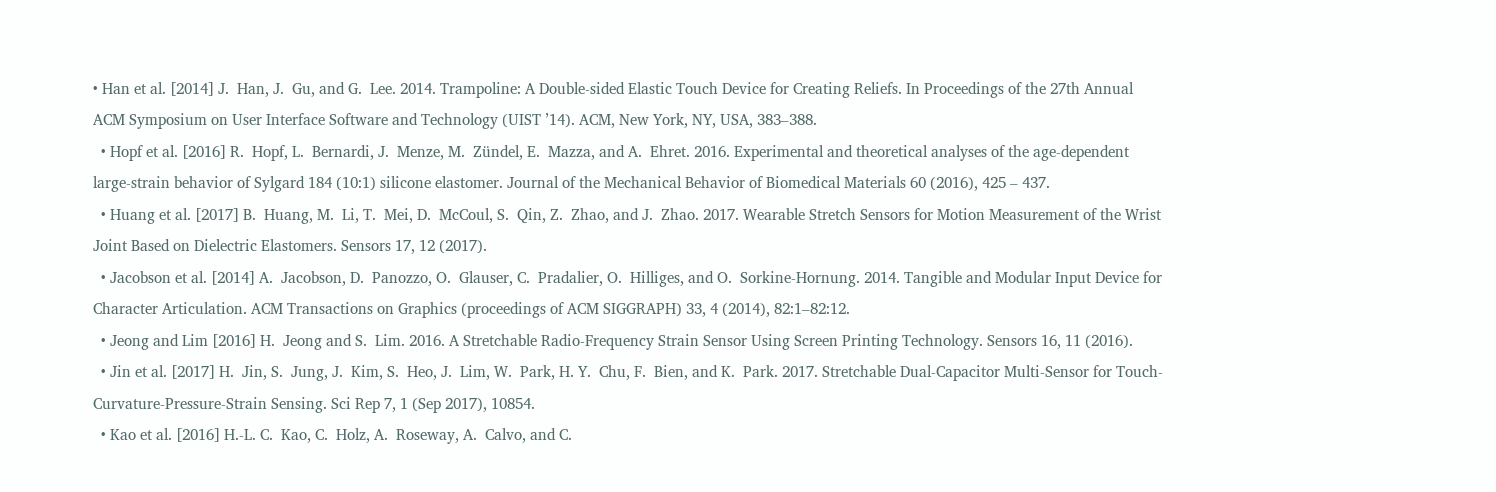• Han et al. [2014] J.  Han, J.  Gu, and G.  Lee. 2014. Trampoline: A Double-sided Elastic Touch Device for Creating Reliefs. In Proceedings of the 27th Annual ACM Symposium on User Interface Software and Technology (UIST ’14). ACM, New York, NY, USA, 383–388.
  • Hopf et al. [2016] R.  Hopf, L.  Bernardi, J.  Menze, M.  Zündel, E.  Mazza, and A.  Ehret. 2016. Experimental and theoretical analyses of the age-dependent large-strain behavior of Sylgard 184 (10:1) silicone elastomer. Journal of the Mechanical Behavior of Biomedical Materials 60 (2016), 425 – 437.
  • Huang et al. [2017] B.  Huang, M.  Li, T.  Mei, D.  McCoul, S.  Qin, Z.  Zhao, and J.  Zhao. 2017. Wearable Stretch Sensors for Motion Measurement of the Wrist Joint Based on Dielectric Elastomers. Sensors 17, 12 (2017).
  • Jacobson et al. [2014] A.  Jacobson, D.  Panozzo, O.  Glauser, C.  Pradalier, O.  Hilliges, and O.  Sorkine-Hornung. 2014. Tangible and Modular Input Device for Character Articulation. ACM Transactions on Graphics (proceedings of ACM SIGGRAPH) 33, 4 (2014), 82:1–82:12.
  • Jeong and Lim [2016] H.  Jeong and S.  Lim. 2016. A Stretchable Radio-Frequency Strain Sensor Using Screen Printing Technology. Sensors 16, 11 (2016).
  • Jin et al. [2017] H.  Jin, S.  Jung, J.  Kim, S.  Heo, J.  Lim, W.  Park, H. Y.  Chu, F.  Bien, and K.  Park. 2017. Stretchable Dual-Capacitor Multi-Sensor for Touch-Curvature-Pressure-Strain Sensing. Sci Rep 7, 1 (Sep 2017), 10854.
  • Kao et al. [2016] H.-L. C.  Kao, C.  Holz, A.  Roseway, A.  Calvo, and C.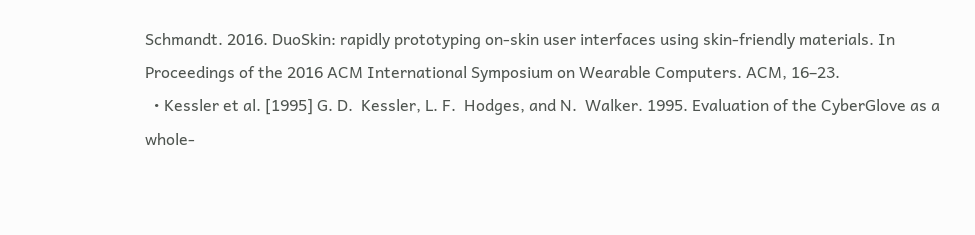Schmandt. 2016. DuoSkin: rapidly prototyping on-skin user interfaces using skin-friendly materials. In Proceedings of the 2016 ACM International Symposium on Wearable Computers. ACM, 16–23.
  • Kessler et al. [1995] G. D.  Kessler, L. F.  Hodges, and N.  Walker. 1995. Evaluation of the CyberGlove as a whole-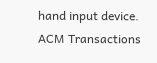hand input device. ACM Transactions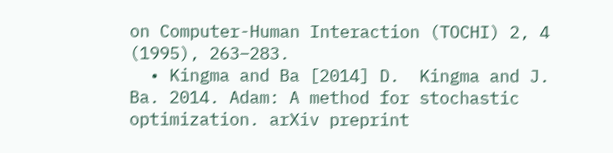on Computer-Human Interaction (TOCHI) 2, 4 (1995), 263–283.
  • Kingma and Ba [2014] D.  Kingma and J.  Ba. 2014. Adam: A method for stochastic optimization. arXiv preprint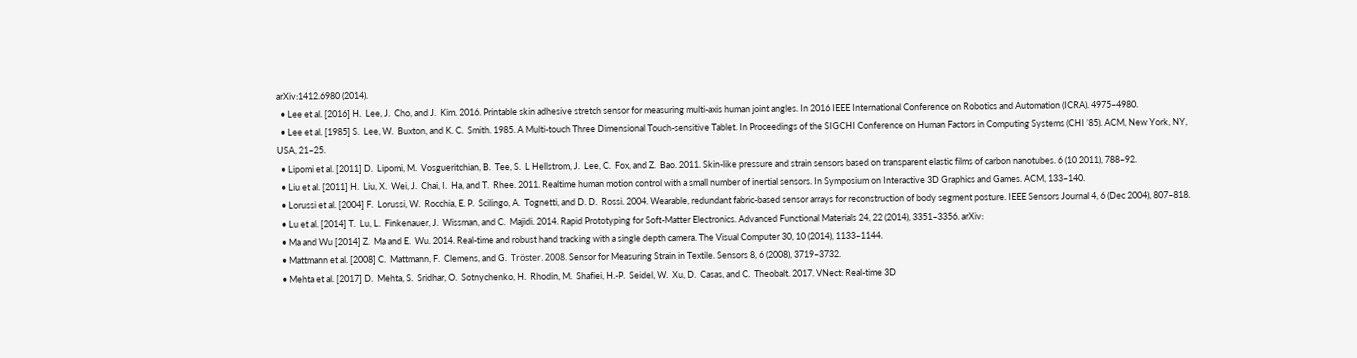arXiv:1412.6980 (2014).
  • Lee et al. [2016] H.  Lee, J.  Cho, and J.  Kim. 2016. Printable skin adhesive stretch sensor for measuring multi-axis human joint angles. In 2016 IEEE International Conference on Robotics and Automation (ICRA). 4975–4980.
  • Lee et al. [1985] S.  Lee, W.  Buxton, and K. C.  Smith. 1985. A Multi-touch Three Dimensional Touch-sensitive Tablet. In Proceedings of the SIGCHI Conference on Human Factors in Computing Systems (CHI ’85). ACM, New York, NY, USA, 21–25.
  • Lipomi et al. [2011] D.  Lipomi, M.  Vosgueritchian, B.  Tee, S.  L Hellstrom, J.  Lee, C.  Fox, and Z.  Bao. 2011. Skin-like pressure and strain sensors based on transparent elastic films of carbon nanotubes. 6 (10 2011), 788–92.
  • Liu et al. [2011] H.  Liu, X.  Wei, J.  Chai, I.  Ha, and T.  Rhee. 2011. Realtime human motion control with a small number of inertial sensors. In Symposium on Interactive 3D Graphics and Games. ACM, 133–140.
  • Lorussi et al. [2004] F.  Lorussi, W.  Rocchia, E. P.  Scilingo, A.  Tognetti, and D. D.  Rossi. 2004. Wearable, redundant fabric-based sensor arrays for reconstruction of body segment posture. IEEE Sensors Journal 4, 6 (Dec 2004), 807–818.
  • Lu et al. [2014] T.  Lu, L.  Finkenauer, J.  Wissman, and C.  Majidi. 2014. Rapid Prototyping for Soft‐Matter Electronics. Advanced Functional Materials 24, 22 (2014), 3351–3356. arXiv:
  • Ma and Wu [2014] Z.  Ma and E.  Wu. 2014. Real-time and robust hand tracking with a single depth camera. The Visual Computer 30, 10 (2014), 1133–1144.
  • Mattmann et al. [2008] C.  Mattmann, F.  Clemens, and G.  Tröster. 2008. Sensor for Measuring Strain in Textile. Sensors 8, 6 (2008), 3719–3732.
  • Mehta et al. [2017] D.  Mehta, S.  Sridhar, O.  Sotnychenko, H.  Rhodin, M.  Shafiei, H.-P.  Seidel, W.  Xu, D.  Casas, and C.  Theobalt. 2017. VNect: Real-time 3D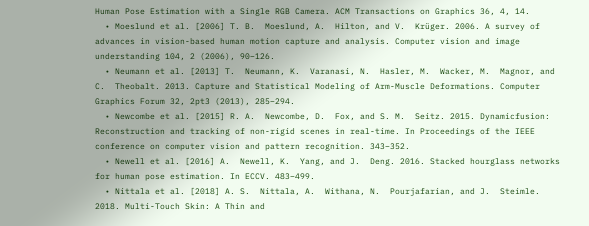Human Pose Estimation with a Single RGB Camera. ACM Transactions on Graphics 36, 4, 14.
  • Moeslund et al. [2006] T. B.  Moeslund, A.  Hilton, and V.  Krüger. 2006. A survey of advances in vision-based human motion capture and analysis. Computer vision and image understanding 104, 2 (2006), 90–126.
  • Neumann et al. [2013] T.  Neumann, K.  Varanasi, N.  Hasler, M.  Wacker, M.  Magnor, and C.  Theobalt. 2013. Capture and Statistical Modeling of Arm-Muscle Deformations. Computer Graphics Forum 32, 2pt3 (2013), 285–294.
  • Newcombe et al. [2015] R. A.  Newcombe, D.  Fox, and S. M.  Seitz. 2015. Dynamicfusion: Reconstruction and tracking of non-rigid scenes in real-time. In Proceedings of the IEEE conference on computer vision and pattern recognition. 343–352.
  • Newell et al. [2016] A.  Newell, K.  Yang, and J.  Deng. 2016. Stacked hourglass networks for human pose estimation. In ECCV. 483–499.
  • Nittala et al. [2018] A. S.  Nittala, A.  Withana, N.  Pourjafarian, and J.  Steimle. 2018. Multi-Touch Skin: A Thin and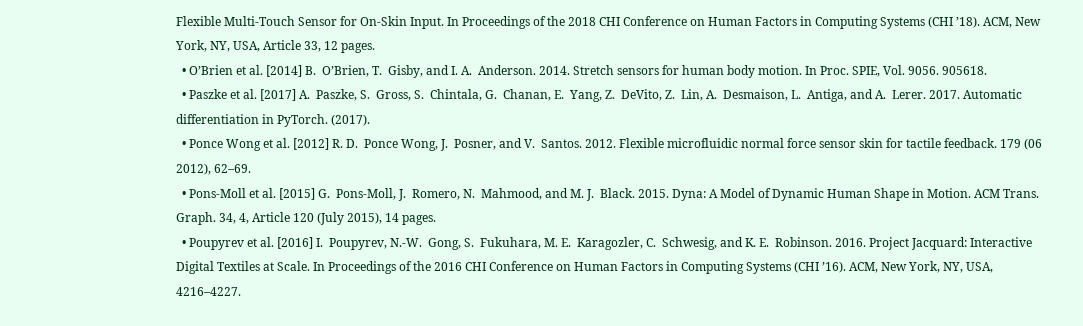Flexible Multi-Touch Sensor for On-Skin Input. In Proceedings of the 2018 CHI Conference on Human Factors in Computing Systems (CHI ’18). ACM, New York, NY, USA, Article 33, 12 pages.
  • O’Brien et al. [2014] B.  O’Brien, T.  Gisby, and I. A.  Anderson. 2014. Stretch sensors for human body motion. In Proc. SPIE, Vol. 9056. 905618.
  • Paszke et al. [2017] A.  Paszke, S.  Gross, S.  Chintala, G.  Chanan, E.  Yang, Z.  DeVito, Z.  Lin, A.  Desmaison, L.  Antiga, and A.  Lerer. 2017. Automatic differentiation in PyTorch. (2017).
  • Ponce Wong et al. [2012] R. D.  Ponce Wong, J.  Posner, and V.  Santos. 2012. Flexible microfluidic normal force sensor skin for tactile feedback. 179 (06 2012), 62–69.
  • Pons-Moll et al. [2015] G.  Pons-Moll, J.  Romero, N.  Mahmood, and M. J.  Black. 2015. Dyna: A Model of Dynamic Human Shape in Motion. ACM Trans. Graph. 34, 4, Article 120 (July 2015), 14 pages.
  • Poupyrev et al. [2016] I.  Poupyrev, N.-W.  Gong, S.  Fukuhara, M. E.  Karagozler, C.  Schwesig, and K. E.  Robinson. 2016. Project Jacquard: Interactive Digital Textiles at Scale. In Proceedings of the 2016 CHI Conference on Human Factors in Computing Systems (CHI ’16). ACM, New York, NY, USA, 4216–4227.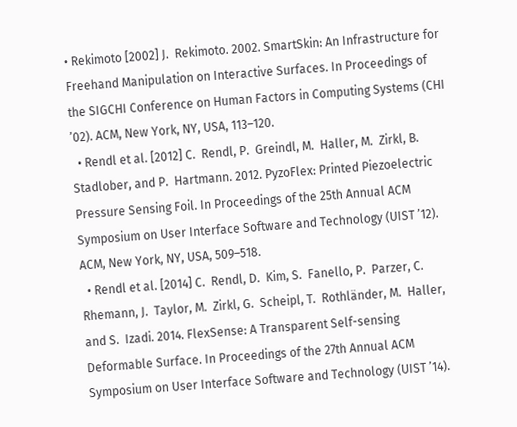• Rekimoto [2002] J.  Rekimoto. 2002. SmartSkin: An Infrastructure for Freehand Manipulation on Interactive Surfaces. In Proceedings of the SIGCHI Conference on Human Factors in Computing Systems (CHI ’02). ACM, New York, NY, USA, 113–120.
  • Rendl et al. [2012] C.  Rendl, P.  Greindl, M.  Haller, M.  Zirkl, B.  Stadlober, and P.  Hartmann. 2012. PyzoFlex: Printed Piezoelectric Pressure Sensing Foil. In Proceedings of the 25th Annual ACM Symposium on User Interface Software and Technology (UIST ’12). ACM, New York, NY, USA, 509–518.
  • Rendl et al. [2014] C.  Rendl, D.  Kim, S.  Fanello, P.  Parzer, C.  Rhemann, J.  Taylor, M.  Zirkl, G.  Scheipl, T.  Rothländer, M.  Haller, and S.  Izadi. 2014. FlexSense: A Transparent Self-sensing Deformable Surface. In Proceedings of the 27th Annual ACM Symposium on User Interface Software and Technology (UIST ’14).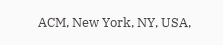ACM, New York, NY, USA,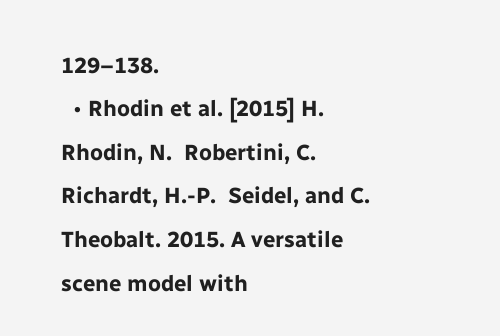129–138.
  • Rhodin et al. [2015] H.  Rhodin, N.  Robertini, C.  Richardt, H.-P.  Seidel, and C.  Theobalt. 2015. A versatile scene model with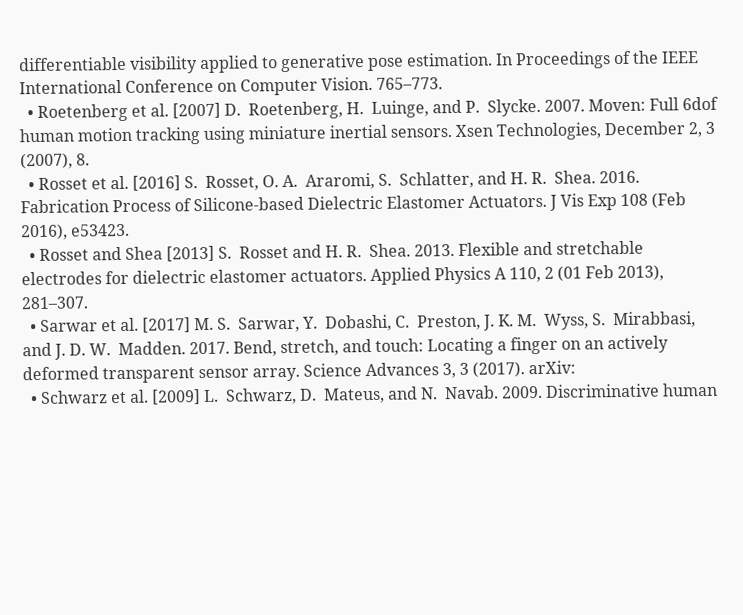differentiable visibility applied to generative pose estimation. In Proceedings of the IEEE International Conference on Computer Vision. 765–773.
  • Roetenberg et al. [2007] D.  Roetenberg, H.  Luinge, and P.  Slycke. 2007. Moven: Full 6dof human motion tracking using miniature inertial sensors. Xsen Technologies, December 2, 3 (2007), 8.
  • Rosset et al. [2016] S.  Rosset, O. A.  Araromi, S.  Schlatter, and H. R.  Shea. 2016. Fabrication Process of Silicone-based Dielectric Elastomer Actuators. J Vis Exp 108 (Feb 2016), e53423.
  • Rosset and Shea [2013] S.  Rosset and H. R.  Shea. 2013. Flexible and stretchable electrodes for dielectric elastomer actuators. Applied Physics A 110, 2 (01 Feb 2013), 281–307.
  • Sarwar et al. [2017] M. S.  Sarwar, Y.  Dobashi, C.  Preston, J. K. M.  Wyss, S.  Mirabbasi, and J. D. W.  Madden. 2017. Bend, stretch, and touch: Locating a finger on an actively deformed transparent sensor array. Science Advances 3, 3 (2017). arXiv:
  • Schwarz et al. [2009] L.  Schwarz, D.  Mateus, and N.  Navab. 2009. Discriminative human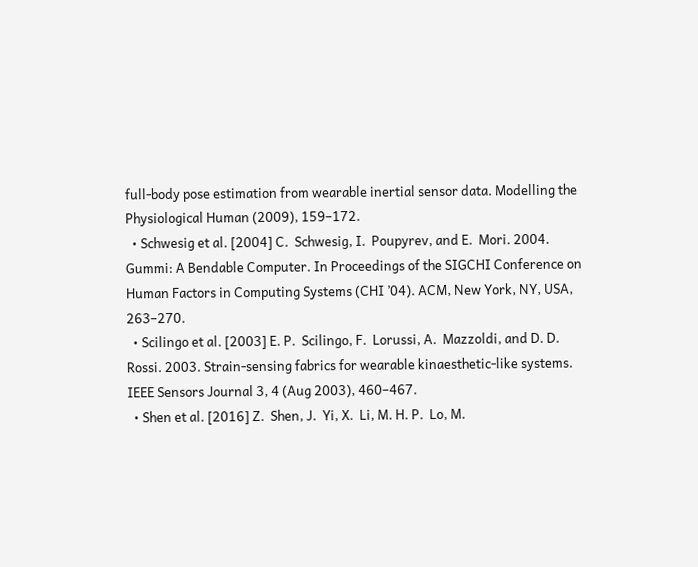full-body pose estimation from wearable inertial sensor data. Modelling the Physiological Human (2009), 159–172.
  • Schwesig et al. [2004] C.  Schwesig, I.  Poupyrev, and E.  Mori. 2004. Gummi: A Bendable Computer. In Proceedings of the SIGCHI Conference on Human Factors in Computing Systems (CHI ’04). ACM, New York, NY, USA, 263–270.
  • Scilingo et al. [2003] E. P.  Scilingo, F.  Lorussi, A.  Mazzoldi, and D. D.  Rossi. 2003. Strain-sensing fabrics for wearable kinaesthetic-like systems. IEEE Sensors Journal 3, 4 (Aug 2003), 460–467.
  • Shen et al. [2016] Z.  Shen, J.  Yi, X.  Li, M. H. P.  Lo, M.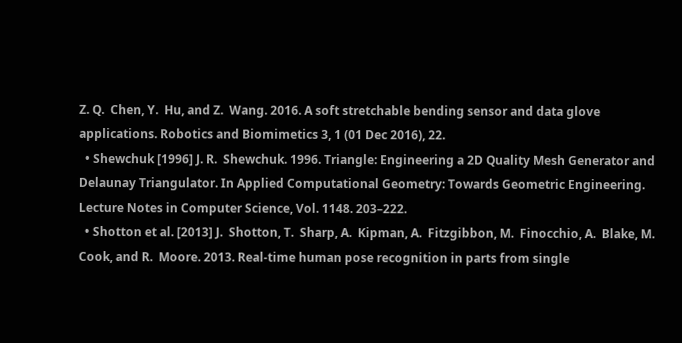Z. Q.  Chen, Y.  Hu, and Z.  Wang. 2016. A soft stretchable bending sensor and data glove applications. Robotics and Biomimetics 3, 1 (01 Dec 2016), 22.
  • Shewchuk [1996] J. R.  Shewchuk. 1996. Triangle: Engineering a 2D Quality Mesh Generator and Delaunay Triangulator. In Applied Computational Geometry: Towards Geometric Engineering. Lecture Notes in Computer Science, Vol. 1148. 203–222.
  • Shotton et al. [2013] J.  Shotton, T.  Sharp, A.  Kipman, A.  Fitzgibbon, M.  Finocchio, A.  Blake, M.  Cook, and R.  Moore. 2013. Real-time human pose recognition in parts from single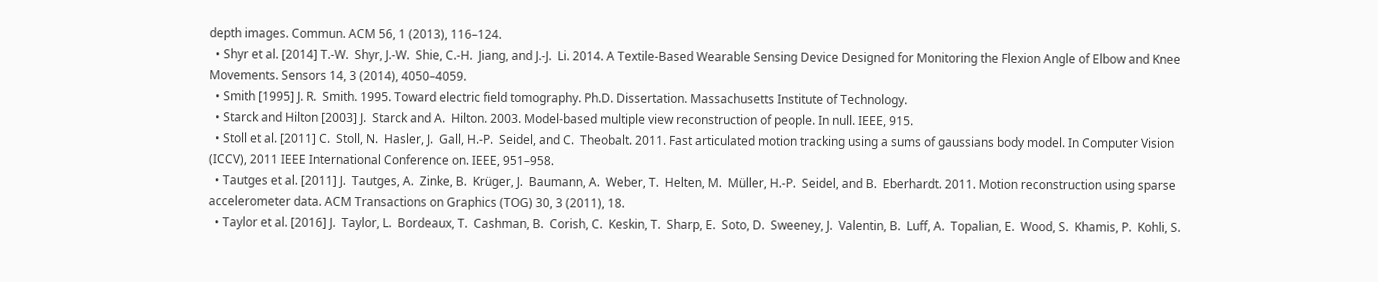depth images. Commun. ACM 56, 1 (2013), 116–124.
  • Shyr et al. [2014] T.-W.  Shyr, J.-W.  Shie, C.-H.  Jiang, and J.-J.  Li. 2014. A Textile-Based Wearable Sensing Device Designed for Monitoring the Flexion Angle of Elbow and Knee Movements. Sensors 14, 3 (2014), 4050–4059.
  • Smith [1995] J. R.  Smith. 1995. Toward electric field tomography. Ph.D. Dissertation. Massachusetts Institute of Technology.
  • Starck and Hilton [2003] J.  Starck and A.  Hilton. 2003. Model-based multiple view reconstruction of people. In null. IEEE, 915.
  • Stoll et al. [2011] C.  Stoll, N.  Hasler, J.  Gall, H.-P.  Seidel, and C.  Theobalt. 2011. Fast articulated motion tracking using a sums of gaussians body model. In Computer Vision (ICCV), 2011 IEEE International Conference on. IEEE, 951–958.
  • Tautges et al. [2011] J.  Tautges, A.  Zinke, B.  Krüger, J.  Baumann, A.  Weber, T.  Helten, M.  Müller, H.-P.  Seidel, and B.  Eberhardt. 2011. Motion reconstruction using sparse accelerometer data. ACM Transactions on Graphics (TOG) 30, 3 (2011), 18.
  • Taylor et al. [2016] J.  Taylor, L.  Bordeaux, T.  Cashman, B.  Corish, C.  Keskin, T.  Sharp, E.  Soto, D.  Sweeney, J.  Valentin, B.  Luff, A.  Topalian, E.  Wood, S.  Khamis, P.  Kohli, S.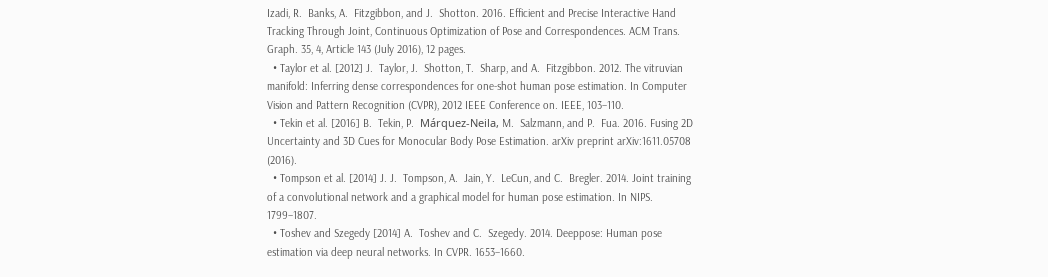Izadi, R.  Banks, A.  Fitzgibbon, and J.  Shotton. 2016. Efficient and Precise Interactive Hand Tracking Through Joint, Continuous Optimization of Pose and Correspondences. ACM Trans. Graph. 35, 4, Article 143 (July 2016), 12 pages.
  • Taylor et al. [2012] J.  Taylor, J.  Shotton, T.  Sharp, and A.  Fitzgibbon. 2012. The vitruvian manifold: Inferring dense correspondences for one-shot human pose estimation. In Computer Vision and Pattern Recognition (CVPR), 2012 IEEE Conference on. IEEE, 103–110.
  • Tekin et al. [2016] B.  Tekin, P.  Márquez-Neila, M.  Salzmann, and P.  Fua. 2016. Fusing 2D Uncertainty and 3D Cues for Monocular Body Pose Estimation. arXiv preprint arXiv:1611.05708 (2016).
  • Tompson et al. [2014] J. J.  Tompson, A.  Jain, Y.  LeCun, and C.  Bregler. 2014. Joint training of a convolutional network and a graphical model for human pose estimation. In NIPS. 1799–1807.
  • Toshev and Szegedy [2014] A.  Toshev and C.  Szegedy. 2014. Deeppose: Human pose estimation via deep neural networks. In CVPR. 1653–1660.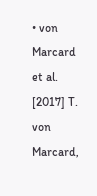• von Marcard et al. [2017] T.  von Marcard,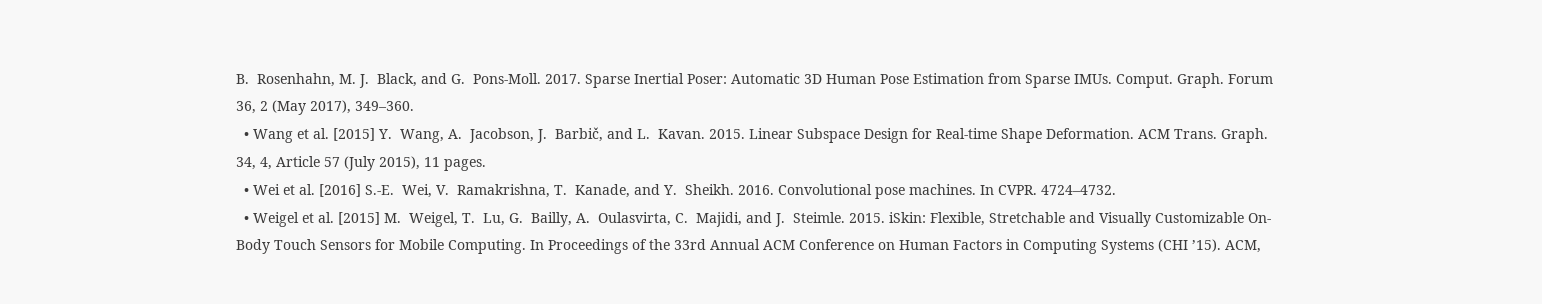B.  Rosenhahn, M. J.  Black, and G.  Pons-Moll. 2017. Sparse Inertial Poser: Automatic 3D Human Pose Estimation from Sparse IMUs. Comput. Graph. Forum 36, 2 (May 2017), 349–360.
  • Wang et al. [2015] Y.  Wang, A.  Jacobson, J.  Barbič, and L.  Kavan. 2015. Linear Subspace Design for Real-time Shape Deformation. ACM Trans. Graph. 34, 4, Article 57 (July 2015), 11 pages.
  • Wei et al. [2016] S.-E.  Wei, V.  Ramakrishna, T.  Kanade, and Y.  Sheikh. 2016. Convolutional pose machines. In CVPR. 4724–4732.
  • Weigel et al. [2015] M.  Weigel, T.  Lu, G.  Bailly, A.  Oulasvirta, C.  Majidi, and J.  Steimle. 2015. iSkin: Flexible, Stretchable and Visually Customizable On-Body Touch Sensors for Mobile Computing. In Proceedings of the 33rd Annual ACM Conference on Human Factors in Computing Systems (CHI ’15). ACM,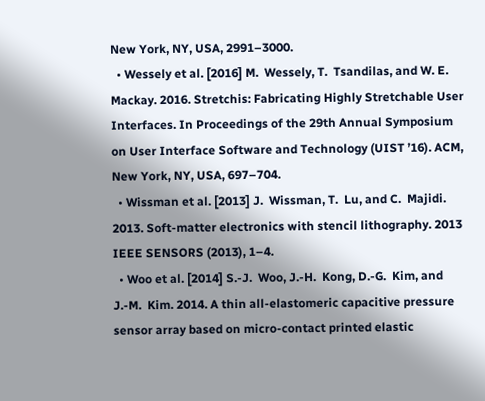New York, NY, USA, 2991–3000.
  • Wessely et al. [2016] M.  Wessely, T.  Tsandilas, and W. E.  Mackay. 2016. Stretchis: Fabricating Highly Stretchable User Interfaces. In Proceedings of the 29th Annual Symposium on User Interface Software and Technology (UIST ’16). ACM, New York, NY, USA, 697–704.
  • Wissman et al. [2013] J.  Wissman, T.  Lu, and C.  Majidi. 2013. Soft-matter electronics with stencil lithography. 2013 IEEE SENSORS (2013), 1–4.
  • Woo et al. [2014] S.-J.  Woo, J.-H.  Kong, D.-G.  Kim, and J.-M.  Kim. 2014. A thin all-elastomeric capacitive pressure sensor array based on micro-contact printed elastic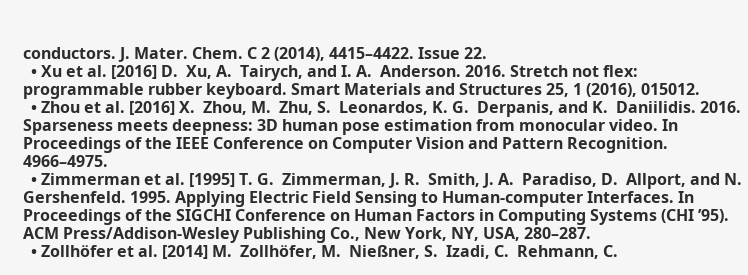conductors. J. Mater. Chem. C 2 (2014), 4415–4422. Issue 22.
  • Xu et al. [2016] D.  Xu, A.  Tairych, and I. A.  Anderson. 2016. Stretch not flex: programmable rubber keyboard. Smart Materials and Structures 25, 1 (2016), 015012.
  • Zhou et al. [2016] X.  Zhou, M.  Zhu, S.  Leonardos, K. G.  Derpanis, and K.  Daniilidis. 2016. Sparseness meets deepness: 3D human pose estimation from monocular video. In Proceedings of the IEEE Conference on Computer Vision and Pattern Recognition. 4966–4975.
  • Zimmerman et al. [1995] T. G.  Zimmerman, J. R.  Smith, J. A.  Paradiso, D.  Allport, and N.  Gershenfeld. 1995. Applying Electric Field Sensing to Human-computer Interfaces. In Proceedings of the SIGCHI Conference on Human Factors in Computing Systems (CHI ’95). ACM Press/Addison-Wesley Publishing Co., New York, NY, USA, 280–287.
  • Zollhöfer et al. [2014] M.  Zollhöfer, M.  Nießner, S.  Izadi, C.  Rehmann, C.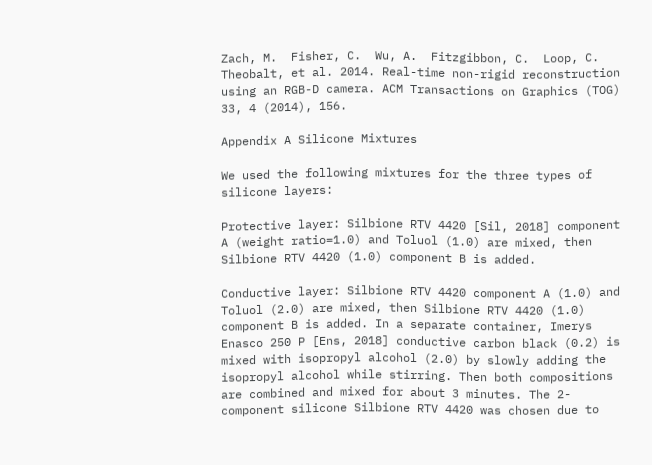Zach, M.  Fisher, C.  Wu, A.  Fitzgibbon, C.  Loop, C.  Theobalt, et al. 2014. Real-time non-rigid reconstruction using an RGB-D camera. ACM Transactions on Graphics (TOG) 33, 4 (2014), 156.

Appendix A Silicone Mixtures

We used the following mixtures for the three types of silicone layers:

Protective layer: Silbione RTV 4420 [Sil, 2018] component A (weight ratio=1.0) and Toluol (1.0) are mixed, then Silbione RTV 4420 (1.0) component B is added.

Conductive layer: Silbione RTV 4420 component A (1.0) and Toluol (2.0) are mixed, then Silbione RTV 4420 (1.0) component B is added. In a separate container, Imerys Enasco 250 P [Ens, 2018] conductive carbon black (0.2) is mixed with isopropyl alcohol (2.0) by slowly adding the isopropyl alcohol while stirring. Then both compositions are combined and mixed for about 3 minutes. The 2-component silicone Silbione RTV 4420 was chosen due to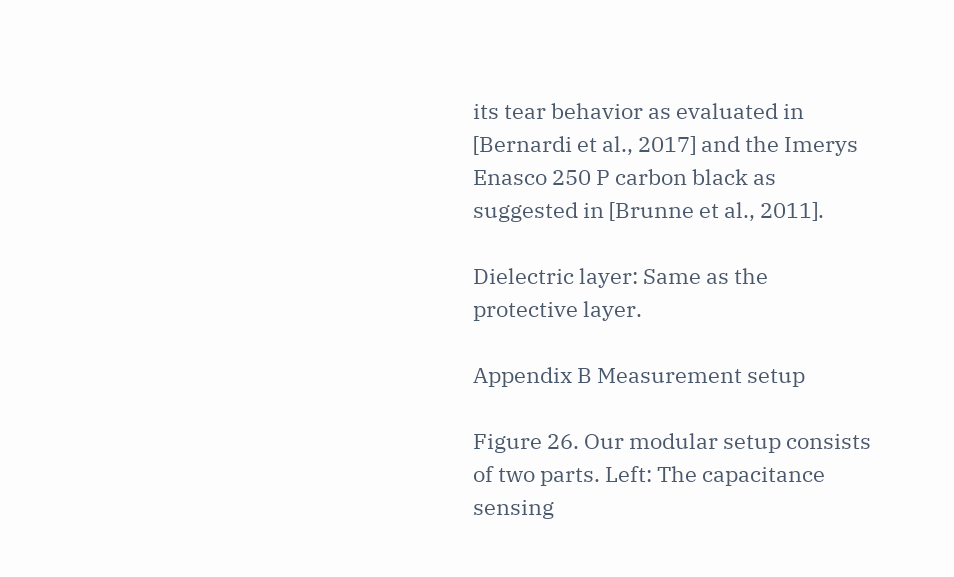its tear behavior as evaluated in [Bernardi et al., 2017] and the Imerys Enasco 250 P carbon black as suggested in [Brunne et al., 2011].

Dielectric layer: Same as the protective layer.

Appendix B Measurement setup

Figure 26. Our modular setup consists of two parts. Left: The capacitance sensing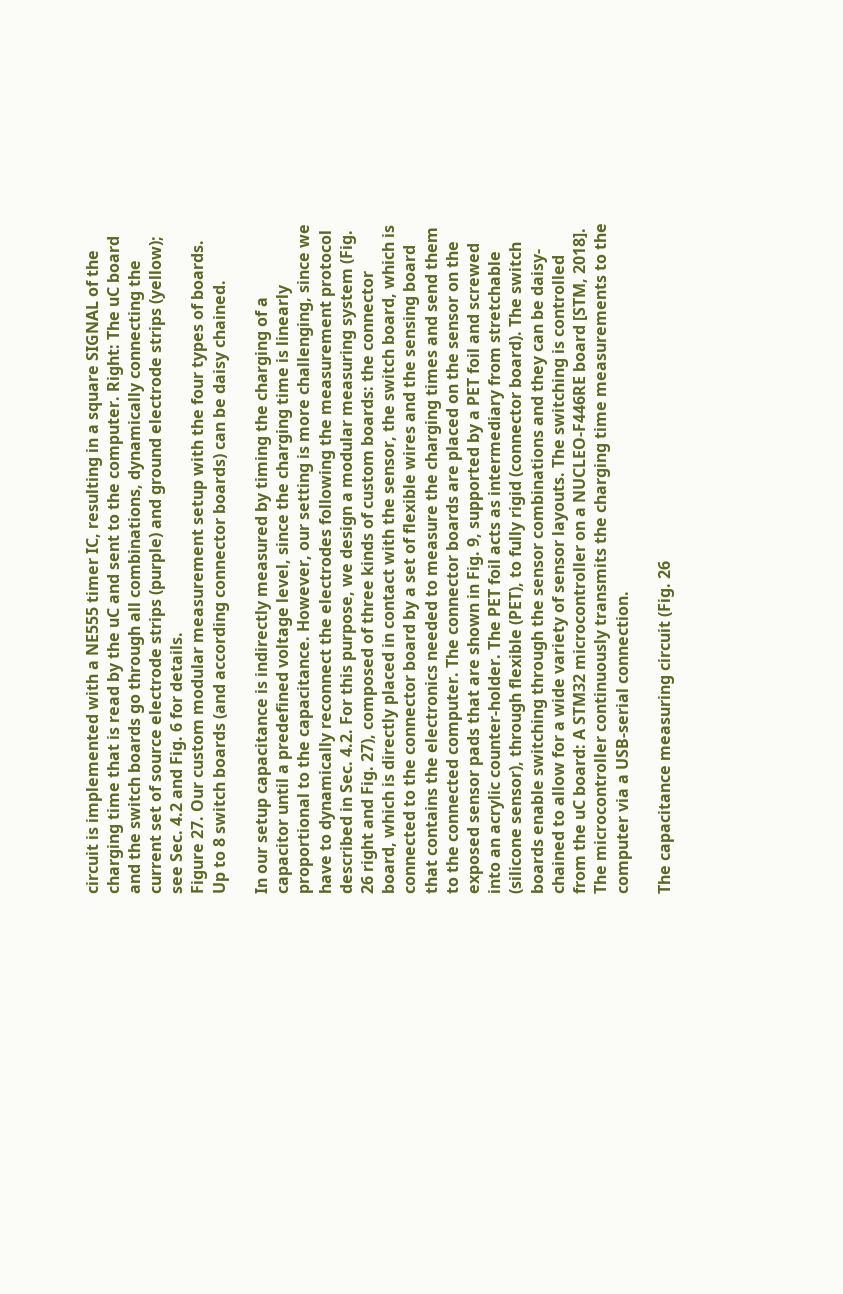circuit is implemented with a NE555 timer IC, resulting in a square SIGNAL of the charging time that is read by the uC and sent to the computer. Right: The uC board and the switch boards go through all combinations, dynamically connecting the current set of source electrode strips (purple) and ground electrode strips (yellow); see Sec. 4.2 and Fig. 6 for details.
Figure 27. Our custom modular measurement setup with the four types of boards. Up to 8 switch boards (and according connector boards) can be daisy chained.

In our setup capacitance is indirectly measured by timing the charging of a capacitor until a predefined voltage level, since the charging time is linearly proportional to the capacitance. However, our setting is more challenging, since we have to dynamically reconnect the electrodes following the measurement protocol described in Sec. 4.2. For this purpose, we design a modular measuring system (Fig. 26 right and Fig. 27), composed of three kinds of custom boards: the connector board, which is directly placed in contact with the sensor, the switch board, which is connected to the connector board by a set of flexible wires and the sensing board that contains the electronics needed to measure the charging times and send them to the connected computer. The connector boards are placed on the sensor on the exposed sensor pads that are shown in Fig. 9, supported by a PET foil and screwed into an acrylic counter-holder. The PET foil acts as intermediary from stretchable (silicone sensor), through flexible (PET), to fully rigid (connector board). The switch boards enable switching through the sensor combinations and they can be daisy-chained to allow for a wide variety of sensor layouts. The switching is controlled from the uC board: A STM32 microcontroller on a NUCLEO-F446RE board [STM, 2018]. The microcontroller continuously transmits the charging time measurements to the computer via a USB-serial connection.

The capacitance measuring circuit (Fig. 26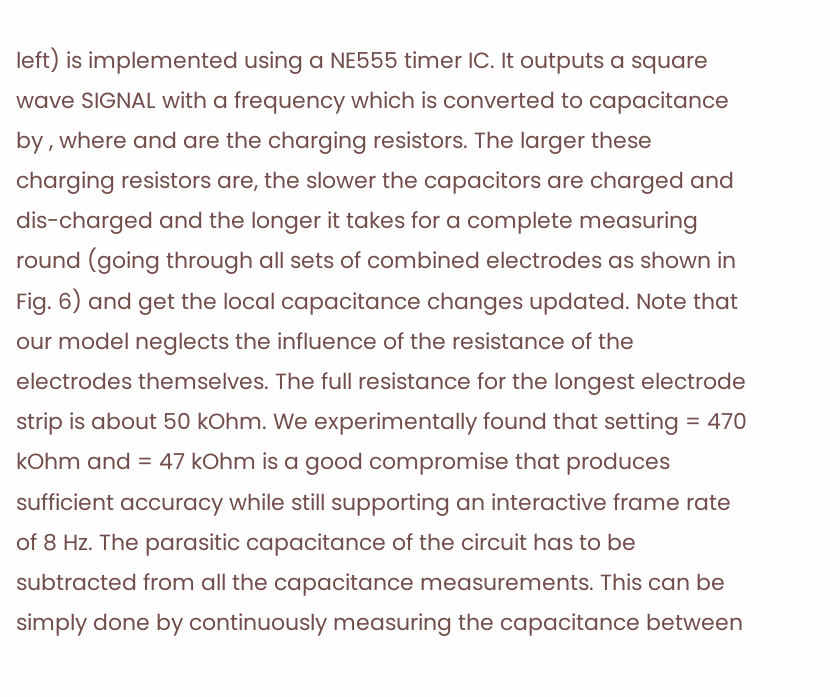left) is implemented using a NE555 timer IC. It outputs a square wave SIGNAL with a frequency which is converted to capacitance by , where and are the charging resistors. The larger these charging resistors are, the slower the capacitors are charged and dis-charged and the longer it takes for a complete measuring round (going through all sets of combined electrodes as shown in Fig. 6) and get the local capacitance changes updated. Note that our model neglects the influence of the resistance of the electrodes themselves. The full resistance for the longest electrode strip is about 50 kOhm. We experimentally found that setting = 470 kOhm and = 47 kOhm is a good compromise that produces sufficient accuracy while still supporting an interactive frame rate of 8 Hz. The parasitic capacitance of the circuit has to be subtracted from all the capacitance measurements. This can be simply done by continuously measuring the capacitance between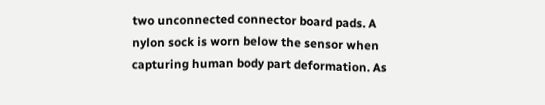two unconnected connector board pads. A nylon sock is worn below the sensor when capturing human body part deformation. As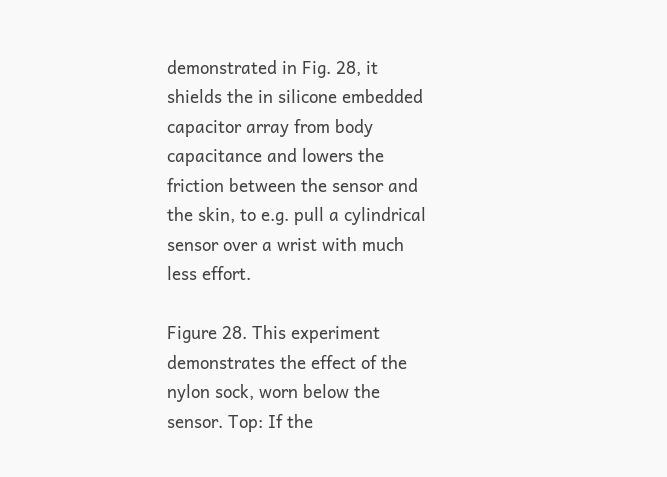demonstrated in Fig. 28, it shields the in silicone embedded capacitor array from body capacitance and lowers the friction between the sensor and the skin, to e.g. pull a cylindrical sensor over a wrist with much less effort.

Figure 28. This experiment demonstrates the effect of the nylon sock, worn below the sensor. Top: If the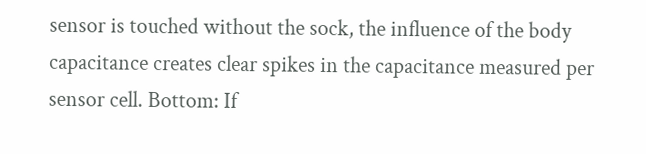sensor is touched without the sock, the influence of the body capacitance creates clear spikes in the capacitance measured per sensor cell. Bottom: If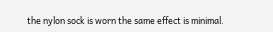the nylon sock is worn the same effect is minimal.